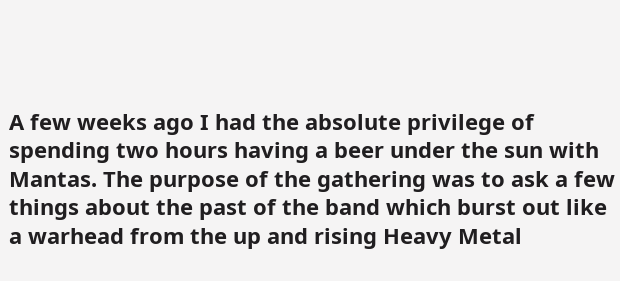A few weeks ago I had the absolute privilege of spending two hours having a beer under the sun with Mantas. The purpose of the gathering was to ask a few things about the past of the band which burst out like a warhead from the up and rising Heavy Metal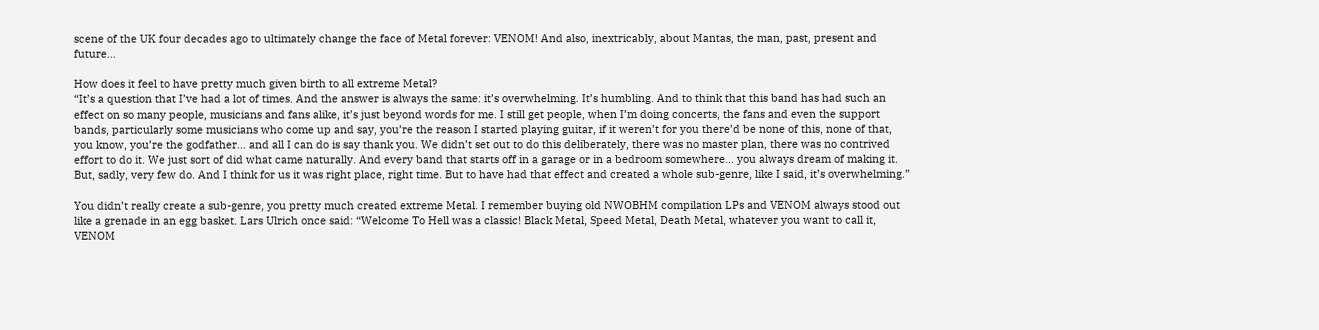scene of the UK four decades ago to ultimately change the face of Metal forever: VENOM! And also, inextricably, about Mantas, the man, past, present and future…

How does it feel to have pretty much given birth to all extreme Metal?
“It’s a question that I’ve had a lot of times. And the answer is always the same: it’s overwhelming. It’s humbling. And to think that this band has had such an effect on so many people, musicians and fans alike, it’s just beyond words for me. I still get people, when I’m doing concerts, the fans and even the support bands, particularly some musicians who come up and say, you’re the reason I started playing guitar, if it weren’t for you there’d be none of this, none of that, you know, you’re the godfather… and all I can do is say thank you. We didn’t set out to do this deliberately, there was no master plan, there was no contrived effort to do it. We just sort of did what came naturally. And every band that starts off in a garage or in a bedroom somewhere… you always dream of making it. But, sadly, very few do. And I think for us it was right place, right time. But to have had that effect and created a whole sub-genre, like I said, it’s overwhelming.”

You didn’t really create a sub-genre, you pretty much created extreme Metal. I remember buying old NWOBHM compilation LPs and VENOM always stood out like a grenade in an egg basket. Lars Ulrich once said: “Welcome To Hell was a classic! Black Metal, Speed Metal, Death Metal, whatever you want to call it, VENOM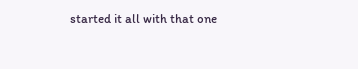started it all with that one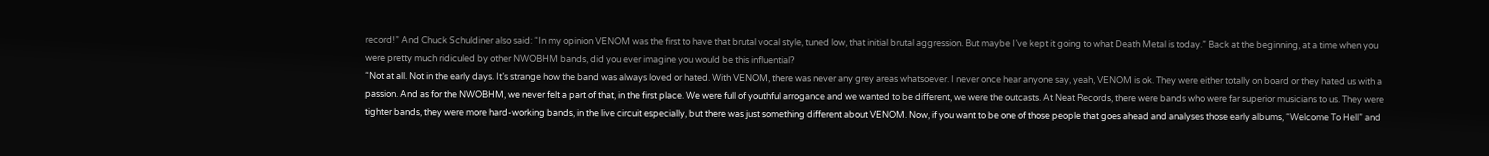record!” And Chuck Schuldiner also said: “In my opinion VENOM was the first to have that brutal vocal style, tuned low, that initial brutal aggression. But maybe I’ve kept it going to what Death Metal is today.” Back at the beginning, at a time when you were pretty much ridiculed by other NWOBHM bands, did you ever imagine you would be this influential?
“Not at all. Not in the early days. It’s strange how the band was always loved or hated. With VENOM, there was never any grey areas whatsoever. I never once hear anyone say, yeah, VENOM is ok. They were either totally on board or they hated us with a passion. And as for the NWOBHM, we never felt a part of that, in the first place. We were full of youthful arrogance and we wanted to be different, we were the outcasts. At Neat Records, there were bands who were far superior musicians to us. They were tighter bands, they were more hard-working bands, in the live circuit especially, but there was just something different about VENOM. Now, if you want to be one of those people that goes ahead and analyses those early albums, “Welcome To Hell” and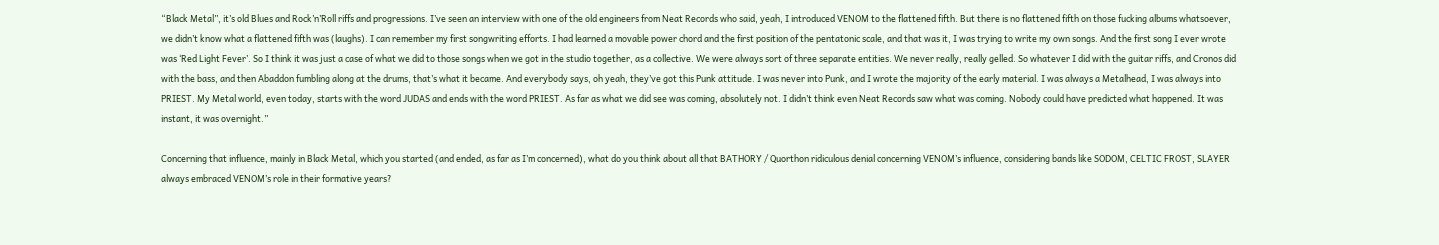“Black Metal”, it’s old Blues and Rock’n’Roll riffs and progressions. I’ve seen an interview with one of the old engineers from Neat Records who said, yeah, I introduced VENOM to the flattened fifth. But there is no flattened fifth on those fucking albums whatsoever, we didn’t know what a flattened fifth was (laughs). I can remember my first songwriting efforts. I had learned a movable power chord and the first position of the pentatonic scale, and that was it, I was trying to write my own songs. And the first song I ever wrote was ‘Red Light Fever’. So I think it was just a case of what we did to those songs when we got in the studio together, as a collective. We were always sort of three separate entities. We never really, really gelled. So whatever I did with the guitar riffs, and Cronos did with the bass, and then Abaddon fumbling along at the drums, that’s what it became. And everybody says, oh yeah, they’ve got this Punk attitude. I was never into Punk, and I wrote the majority of the early material. I was always a Metalhead, I was always into PRIEST. My Metal world, even today, starts with the word JUDAS and ends with the word PRIEST. As far as what we did see was coming, absolutely not. I didn’t think even Neat Records saw what was coming. Nobody could have predicted what happened. It was instant, it was overnight.”

Concerning that influence, mainly in Black Metal, which you started (and ended, as far as I’m concerned), what do you think about all that BATHORY / Quorthon ridiculous denial concerning VENOM’s influence, considering bands like SODOM, CELTIC FROST, SLAYER always embraced VENOM’s role in their formative years?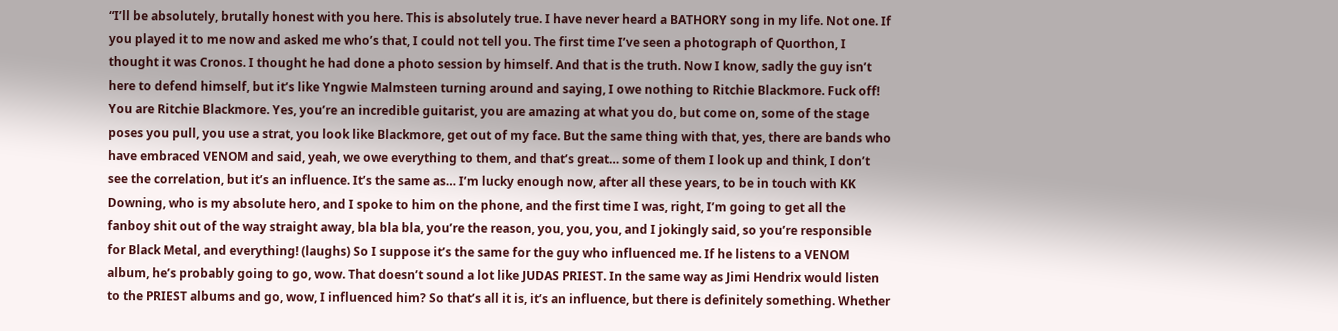“I’ll be absolutely, brutally honest with you here. This is absolutely true. I have never heard a BATHORY song in my life. Not one. If you played it to me now and asked me who’s that, I could not tell you. The first time I’ve seen a photograph of Quorthon, I thought it was Cronos. I thought he had done a photo session by himself. And that is the truth. Now I know, sadly the guy isn’t here to defend himself, but it’s like Yngwie Malmsteen turning around and saying, I owe nothing to Ritchie Blackmore. Fuck off! You are Ritchie Blackmore. Yes, you’re an incredible guitarist, you are amazing at what you do, but come on, some of the stage poses you pull, you use a strat, you look like Blackmore, get out of my face. But the same thing with that, yes, there are bands who have embraced VENOM and said, yeah, we owe everything to them, and that’s great… some of them I look up and think, I don’t see the correlation, but it’s an influence. It’s the same as… I’m lucky enough now, after all these years, to be in touch with KK Downing, who is my absolute hero, and I spoke to him on the phone, and the first time I was, right, I’m going to get all the fanboy shit out of the way straight away, bla bla bla, you’re the reason, you, you, you, and I jokingly said, so you’re responsible for Black Metal, and everything! (laughs) So I suppose it’s the same for the guy who influenced me. If he listens to a VENOM album, he’s probably going to go, wow. That doesn’t sound a lot like JUDAS PRIEST. In the same way as Jimi Hendrix would listen to the PRIEST albums and go, wow, I influenced him? So that’s all it is, it’s an influence, but there is definitely something. Whether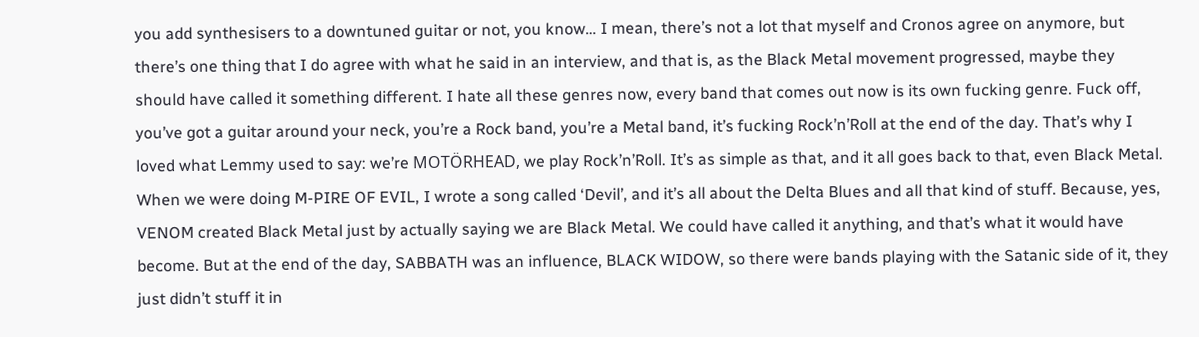you add synthesisers to a downtuned guitar or not, you know… I mean, there’s not a lot that myself and Cronos agree on anymore, but there’s one thing that I do agree with what he said in an interview, and that is, as the Black Metal movement progressed, maybe they should have called it something different. I hate all these genres now, every band that comes out now is its own fucking genre. Fuck off, you’ve got a guitar around your neck, you’re a Rock band, you’re a Metal band, it’s fucking Rock’n’Roll at the end of the day. That’s why I loved what Lemmy used to say: we’re MOTÖRHEAD, we play Rock’n’Roll. It’s as simple as that, and it all goes back to that, even Black Metal. When we were doing M-PIRE OF EVIL, I wrote a song called ‘Devil’, and it’s all about the Delta Blues and all that kind of stuff. Because, yes, VENOM created Black Metal just by actually saying we are Black Metal. We could have called it anything, and that’s what it would have become. But at the end of the day, SABBATH was an influence, BLACK WIDOW, so there were bands playing with the Satanic side of it, they just didn’t stuff it in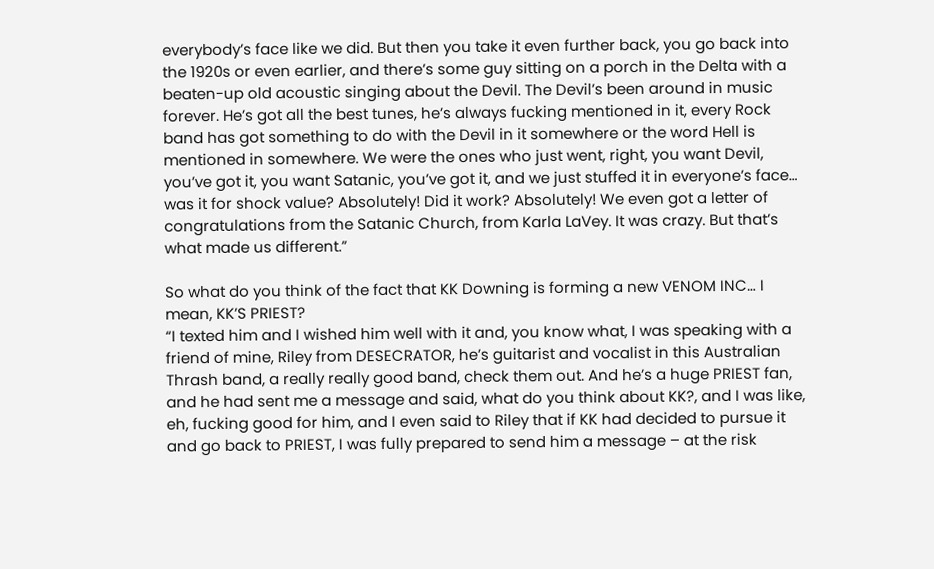everybody’s face like we did. But then you take it even further back, you go back into the 1920s or even earlier, and there’s some guy sitting on a porch in the Delta with a beaten-up old acoustic singing about the Devil. The Devil’s been around in music forever. He’s got all the best tunes, he’s always fucking mentioned in it, every Rock band has got something to do with the Devil in it somewhere or the word Hell is mentioned in somewhere. We were the ones who just went, right, you want Devil, you’ve got it, you want Satanic, you’ve got it, and we just stuffed it in everyone’s face… was it for shock value? Absolutely! Did it work? Absolutely! We even got a letter of congratulations from the Satanic Church, from Karla LaVey. It was crazy. But that’s what made us different.”

So what do you think of the fact that KK Downing is forming a new VENOM INC… I mean, KK’S PRIEST?
“I texted him and I wished him well with it and, you know what, I was speaking with a friend of mine, Riley from DESECRATOR, he’s guitarist and vocalist in this Australian Thrash band, a really really good band, check them out. And he’s a huge PRIEST fan, and he had sent me a message and said, what do you think about KK?, and I was like, eh, fucking good for him, and I even said to Riley that if KK had decided to pursue it and go back to PRIEST, I was fully prepared to send him a message – at the risk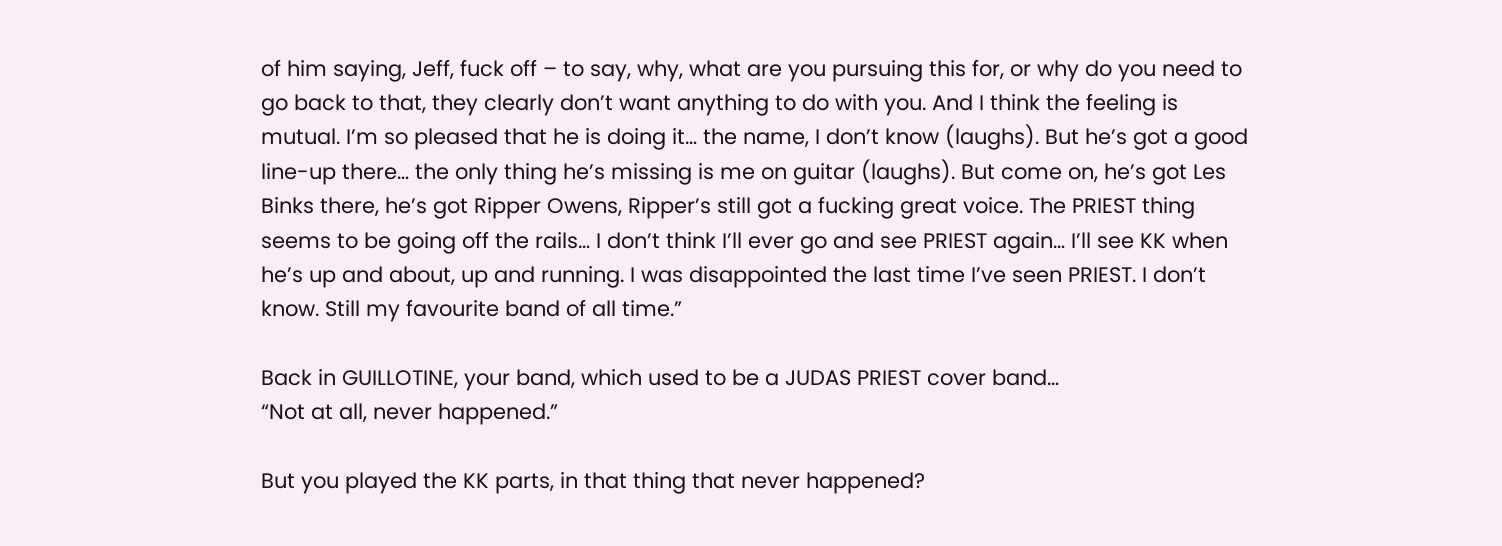of him saying, Jeff, fuck off – to say, why, what are you pursuing this for, or why do you need to go back to that, they clearly don’t want anything to do with you. And I think the feeling is mutual. I’m so pleased that he is doing it… the name, I don’t know (laughs). But he’s got a good line-up there… the only thing he’s missing is me on guitar (laughs). But come on, he’s got Les Binks there, he’s got Ripper Owens, Ripper’s still got a fucking great voice. The PRIEST thing seems to be going off the rails… I don’t think I’ll ever go and see PRIEST again… I’ll see KK when he’s up and about, up and running. I was disappointed the last time I’ve seen PRIEST. I don’t know. Still my favourite band of all time.”

Back in GUILLOTINE, your band, which used to be a JUDAS PRIEST cover band…
“Not at all, never happened.”

But you played the KK parts, in that thing that never happened?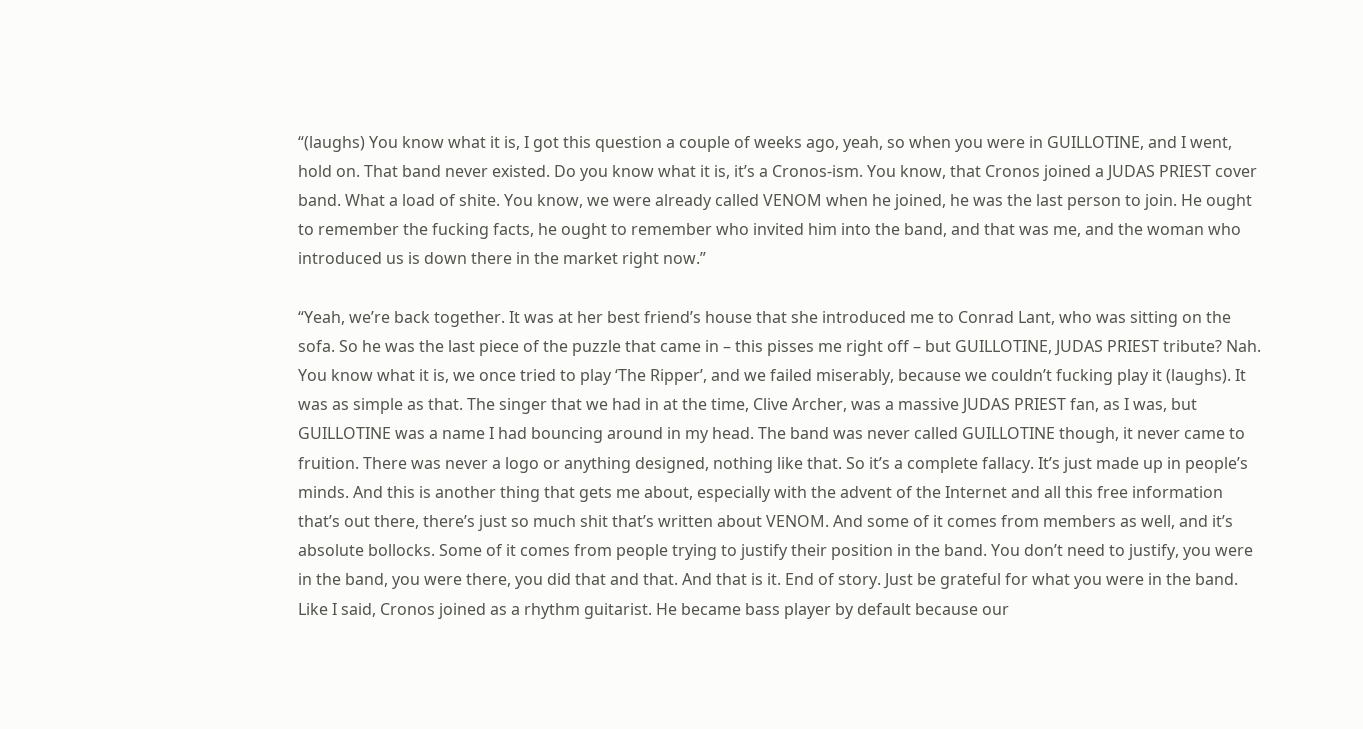“(laughs) You know what it is, I got this question a couple of weeks ago, yeah, so when you were in GUILLOTINE, and I went, hold on. That band never existed. Do you know what it is, it’s a Cronos-ism. You know, that Cronos joined a JUDAS PRIEST cover band. What a load of shite. You know, we were already called VENOM when he joined, he was the last person to join. He ought to remember the fucking facts, he ought to remember who invited him into the band, and that was me, and the woman who introduced us is down there in the market right now.”

“Yeah, we’re back together. It was at her best friend’s house that she introduced me to Conrad Lant, who was sitting on the sofa. So he was the last piece of the puzzle that came in – this pisses me right off – but GUILLOTINE, JUDAS PRIEST tribute? Nah. You know what it is, we once tried to play ‘The Ripper’, and we failed miserably, because we couldn’t fucking play it (laughs). It was as simple as that. The singer that we had in at the time, Clive Archer, was a massive JUDAS PRIEST fan, as I was, but GUILLOTINE was a name I had bouncing around in my head. The band was never called GUILLOTINE though, it never came to fruition. There was never a logo or anything designed, nothing like that. So it’s a complete fallacy. It’s just made up in people’s minds. And this is another thing that gets me about, especially with the advent of the Internet and all this free information that’s out there, there’s just so much shit that’s written about VENOM. And some of it comes from members as well, and it’s absolute bollocks. Some of it comes from people trying to justify their position in the band. You don’t need to justify, you were in the band, you were there, you did that and that. And that is it. End of story. Just be grateful for what you were in the band. Like I said, Cronos joined as a rhythm guitarist. He became bass player by default because our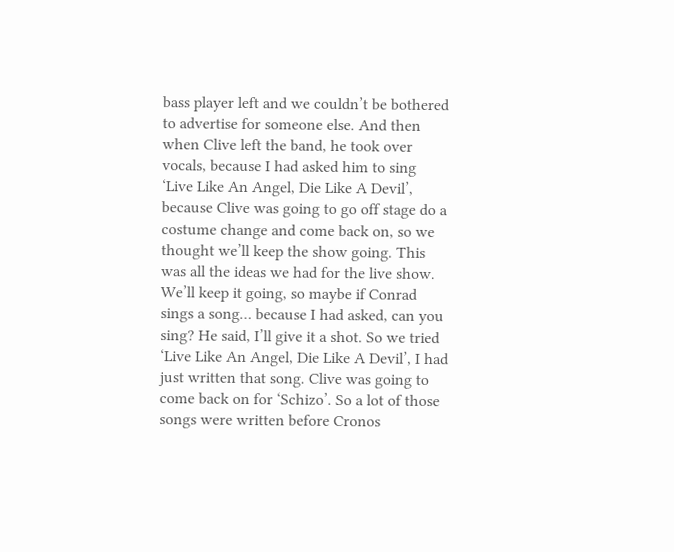bass player left and we couldn’t be bothered to advertise for someone else. And then when Clive left the band, he took over vocals, because I had asked him to sing ‘Live Like An Angel, Die Like A Devil’, because Clive was going to go off stage do a costume change and come back on, so we thought we’ll keep the show going. This was all the ideas we had for the live show. We’ll keep it going, so maybe if Conrad sings a song… because I had asked, can you sing? He said, I’ll give it a shot. So we tried ‘Live Like An Angel, Die Like A Devil’, I had just written that song. Clive was going to come back on for ‘Schizo’. So a lot of those songs were written before Cronos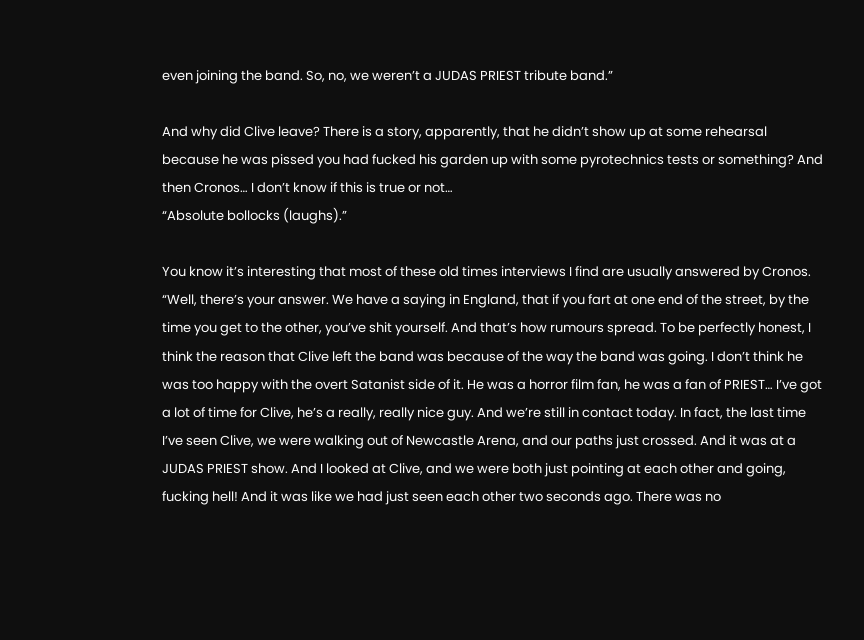even joining the band. So, no, we weren’t a JUDAS PRIEST tribute band.”

And why did Clive leave? There is a story, apparently, that he didn’t show up at some rehearsal because he was pissed you had fucked his garden up with some pyrotechnics tests or something? And then Cronos… I don’t know if this is true or not…
“Absolute bollocks (laughs).”

You know it’s interesting that most of these old times interviews I find are usually answered by Cronos.
“Well, there’s your answer. We have a saying in England, that if you fart at one end of the street, by the time you get to the other, you’ve shit yourself. And that’s how rumours spread. To be perfectly honest, I think the reason that Clive left the band was because of the way the band was going. I don’t think he was too happy with the overt Satanist side of it. He was a horror film fan, he was a fan of PRIEST… I’ve got a lot of time for Clive, he’s a really, really nice guy. And we’re still in contact today. In fact, the last time I’ve seen Clive, we were walking out of Newcastle Arena, and our paths just crossed. And it was at a JUDAS PRIEST show. And I looked at Clive, and we were both just pointing at each other and going, fucking hell! And it was like we had just seen each other two seconds ago. There was no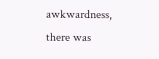awkwardness, there was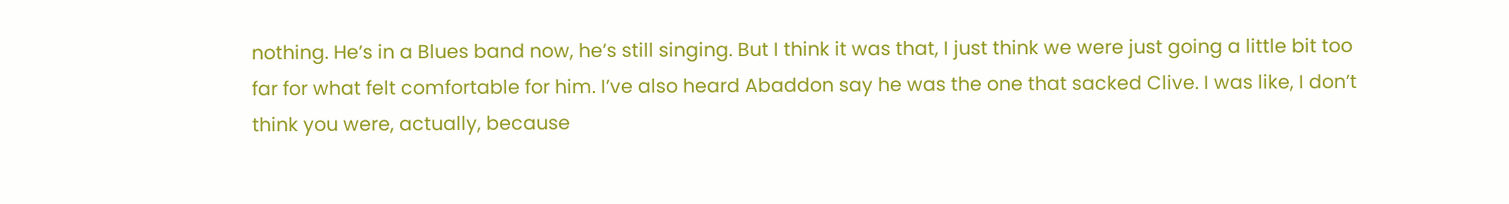nothing. He’s in a Blues band now, he’s still singing. But I think it was that, I just think we were just going a little bit too far for what felt comfortable for him. I’ve also heard Abaddon say he was the one that sacked Clive. I was like, I don’t think you were, actually, because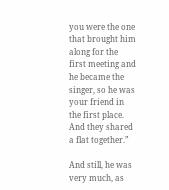you were the one that brought him along for the first meeting and he became the singer, so he was your friend in the first place. And they shared a flat together.”

And still, he was very much, as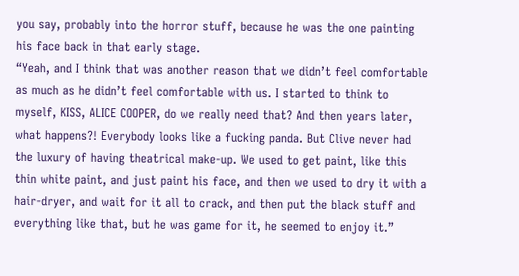you say, probably into the horror stuff, because he was the one painting his face back in that early stage.
“Yeah, and I think that was another reason that we didn’t feel comfortable as much as he didn’t feel comfortable with us. I started to think to myself, KISS, ALICE COOPER, do we really need that? And then years later, what happens?! Everybody looks like a fucking panda. But Clive never had the luxury of having theatrical make-up. We used to get paint, like this thin white paint, and just paint his face, and then we used to dry it with a hair-dryer, and wait for it all to crack, and then put the black stuff and everything like that, but he was game for it, he seemed to enjoy it.”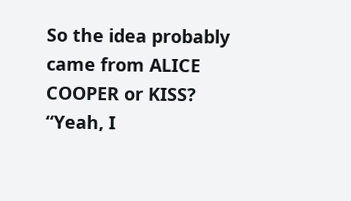So the idea probably came from ALICE COOPER or KISS?
“Yeah, I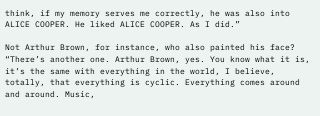think, if my memory serves me correctly, he was also into ALICE COOPER. He liked ALICE COOPER. As I did.”

Not Arthur Brown, for instance, who also painted his face?
“There’s another one. Arthur Brown, yes. You know what it is, it’s the same with everything in the world, I believe, totally, that everything is cyclic. Everything comes around and around. Music,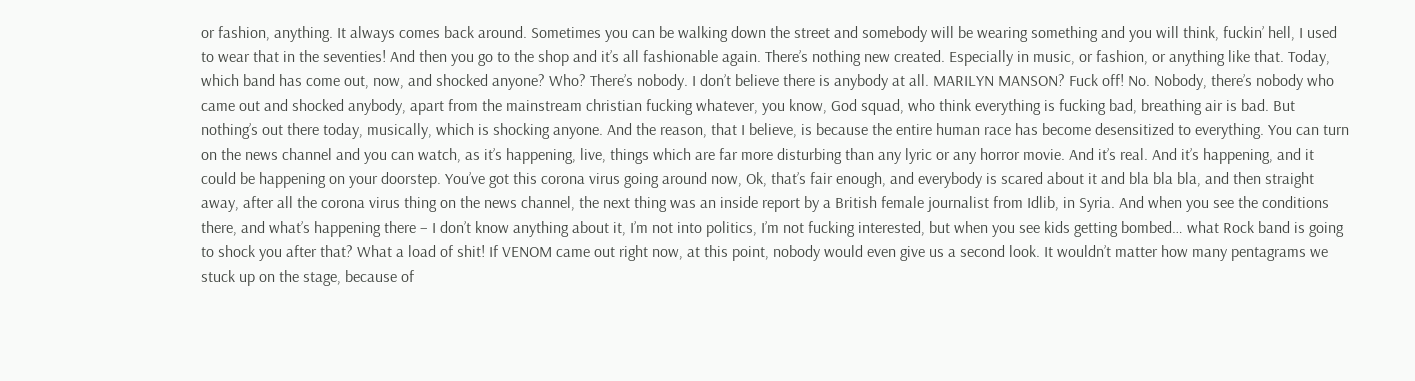or fashion, anything. It always comes back around. Sometimes you can be walking down the street and somebody will be wearing something and you will think, fuckin’ hell, I used to wear that in the seventies! And then you go to the shop and it’s all fashionable again. There’s nothing new created. Especially in music, or fashion, or anything like that. Today, which band has come out, now, and shocked anyone? Who? There’s nobody. I don’t believe there is anybody at all. MARILYN MANSON? Fuck off! No. Nobody, there’s nobody who came out and shocked anybody, apart from the mainstream christian fucking whatever, you know, God squad, who think everything is fucking bad, breathing air is bad. But nothing’s out there today, musically, which is shocking anyone. And the reason, that I believe, is because the entire human race has become desensitized to everything. You can turn on the news channel and you can watch, as it’s happening, live, things which are far more disturbing than any lyric or any horror movie. And it’s real. And it’s happening, and it could be happening on your doorstep. You’ve got this corona virus going around now, Ok, that’s fair enough, and everybody is scared about it and bla bla bla, and then straight away, after all the corona virus thing on the news channel, the next thing was an inside report by a British female journalist from Idlib, in Syria. And when you see the conditions there, and what’s happening there – I don’t know anything about it, I’m not into politics, I’m not fucking interested, but when you see kids getting bombed… what Rock band is going to shock you after that? What a load of shit! If VENOM came out right now, at this point, nobody would even give us a second look. It wouldn’t matter how many pentagrams we stuck up on the stage, because of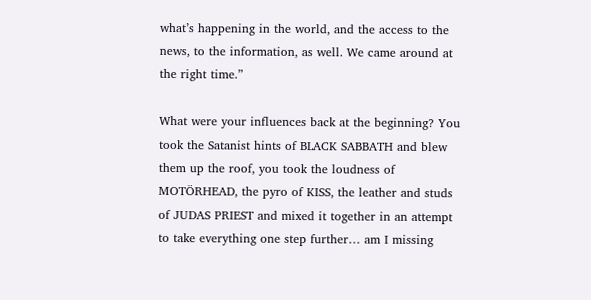what’s happening in the world, and the access to the news, to the information, as well. We came around at the right time.”

What were your influences back at the beginning? You took the Satanist hints of BLACK SABBATH and blew them up the roof, you took the loudness of MOTÖRHEAD, the pyro of KISS, the leather and studs of JUDAS PRIEST and mixed it together in an attempt to take everything one step further… am I missing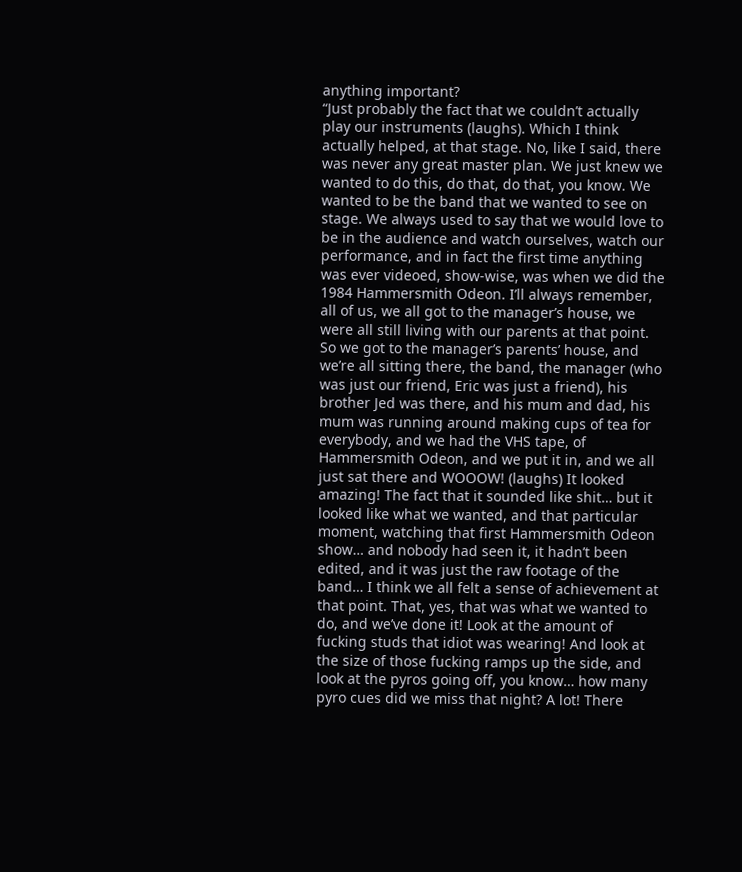anything important?
“Just probably the fact that we couldn’t actually play our instruments (laughs). Which I think actually helped, at that stage. No, like I said, there was never any great master plan. We just knew we wanted to do this, do that, do that, you know. We wanted to be the band that we wanted to see on stage. We always used to say that we would love to be in the audience and watch ourselves, watch our performance, and in fact the first time anything was ever videoed, show-wise, was when we did the 1984 Hammersmith Odeon. I’ll always remember, all of us, we all got to the manager’s house, we were all still living with our parents at that point. So we got to the manager’s parents’ house, and we’re all sitting there, the band, the manager (who was just our friend, Eric was just a friend), his brother Jed was there, and his mum and dad, his mum was running around making cups of tea for everybody, and we had the VHS tape, of Hammersmith Odeon, and we put it in, and we all just sat there and WOOOW! (laughs) It looked amazing! The fact that it sounded like shit… but it looked like what we wanted, and that particular moment, watching that first Hammersmith Odeon show… and nobody had seen it, it hadn’t been edited, and it was just the raw footage of the band… I think we all felt a sense of achievement at that point. That, yes, that was what we wanted to do, and we’ve done it! Look at the amount of fucking studs that idiot was wearing! And look at the size of those fucking ramps up the side, and look at the pyros going off, you know… how many pyro cues did we miss that night? A lot! There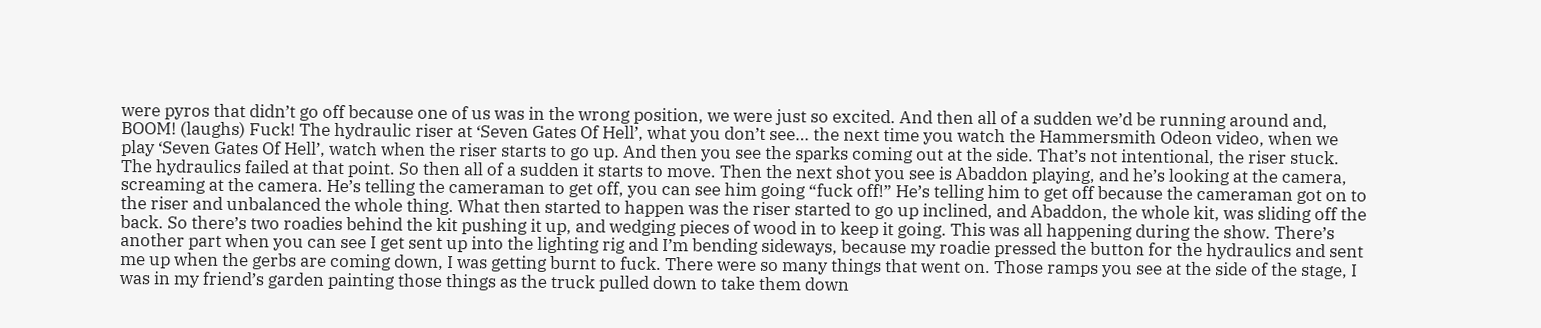were pyros that didn’t go off because one of us was in the wrong position, we were just so excited. And then all of a sudden we’d be running around and, BOOM! (laughs) Fuck! The hydraulic riser at ‘Seven Gates Of Hell’, what you don’t see… the next time you watch the Hammersmith Odeon video, when we play ‘Seven Gates Of Hell’, watch when the riser starts to go up. And then you see the sparks coming out at the side. That’s not intentional, the riser stuck. The hydraulics failed at that point. So then all of a sudden it starts to move. Then the next shot you see is Abaddon playing, and he’s looking at the camera, screaming at the camera. He’s telling the cameraman to get off, you can see him going “fuck off!” He’s telling him to get off because the cameraman got on to the riser and unbalanced the whole thing. What then started to happen was the riser started to go up inclined, and Abaddon, the whole kit, was sliding off the back. So there’s two roadies behind the kit pushing it up, and wedging pieces of wood in to keep it going. This was all happening during the show. There’s another part when you can see I get sent up into the lighting rig and I’m bending sideways, because my roadie pressed the button for the hydraulics and sent me up when the gerbs are coming down, I was getting burnt to fuck. There were so many things that went on. Those ramps you see at the side of the stage, I was in my friend’s garden painting those things as the truck pulled down to take them down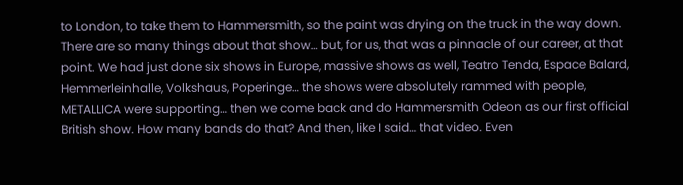to London, to take them to Hammersmith, so the paint was drying on the truck in the way down. There are so many things about that show… but, for us, that was a pinnacle of our career, at that point. We had just done six shows in Europe, massive shows as well, Teatro Tenda, Espace Balard, Hemmerleinhalle, Volkshaus, Poperinge… the shows were absolutely rammed with people, METALLICA were supporting… then we come back and do Hammersmith Odeon as our first official British show. How many bands do that? And then, like I said… that video. Even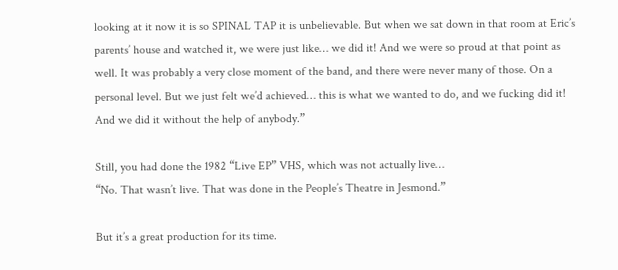looking at it now it is so SPINAL TAP it is unbelievable. But when we sat down in that room at Eric’s parents’ house and watched it, we were just like… we did it! And we were so proud at that point as well. It was probably a very close moment of the band, and there were never many of those. On a personal level. But we just felt we’d achieved… this is what we wanted to do, and we fucking did it! And we did it without the help of anybody.”

Still, you had done the 1982 “Live EP” VHS, which was not actually live…
“No. That wasn’t live. That was done in the People’s Theatre in Jesmond.”

But it’s a great production for its time.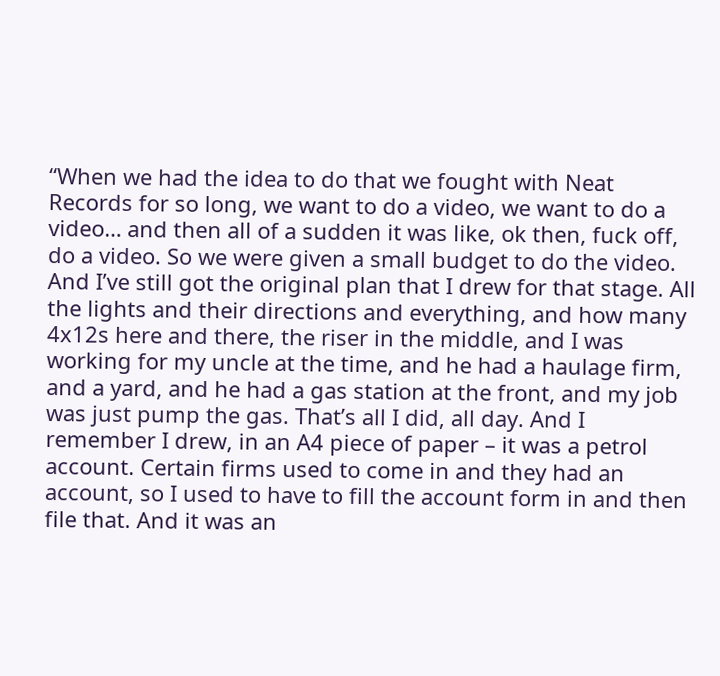“When we had the idea to do that we fought with Neat Records for so long, we want to do a video, we want to do a video… and then all of a sudden it was like, ok then, fuck off, do a video. So we were given a small budget to do the video. And I’ve still got the original plan that I drew for that stage. All the lights and their directions and everything, and how many 4x12s here and there, the riser in the middle, and I was working for my uncle at the time, and he had a haulage firm, and a yard, and he had a gas station at the front, and my job was just pump the gas. That’s all I did, all day. And I remember I drew, in an A4 piece of paper – it was a petrol account. Certain firms used to come in and they had an account, so I used to have to fill the account form in and then file that. And it was an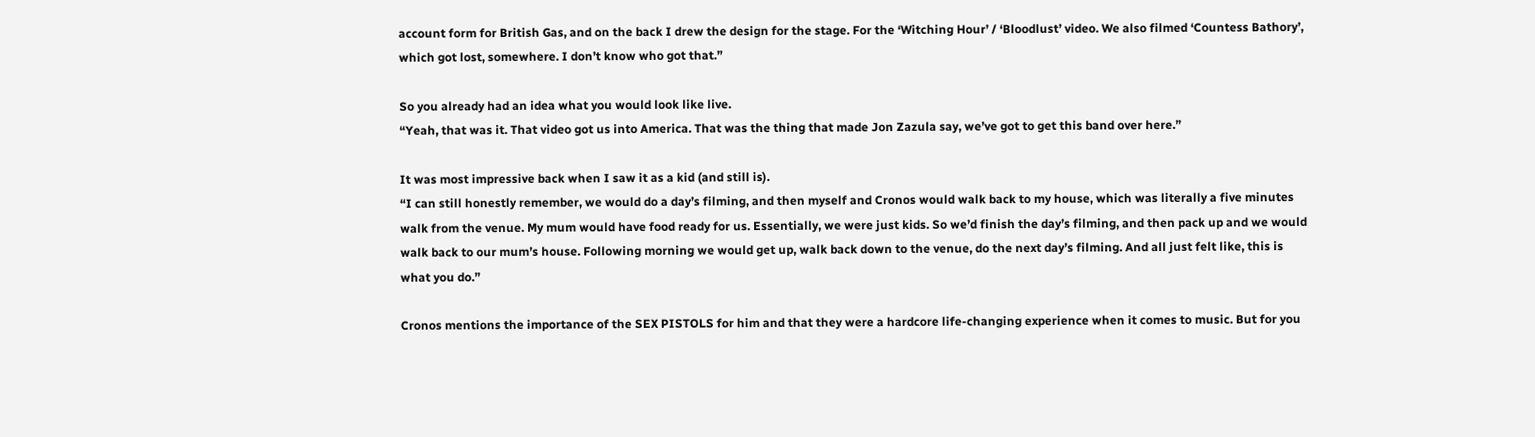account form for British Gas, and on the back I drew the design for the stage. For the ‘Witching Hour’ / ‘Bloodlust’ video. We also filmed ‘Countess Bathory’, which got lost, somewhere. I don’t know who got that.”

So you already had an idea what you would look like live.
“Yeah, that was it. That video got us into America. That was the thing that made Jon Zazula say, we’ve got to get this band over here.”

It was most impressive back when I saw it as a kid (and still is).
“I can still honestly remember, we would do a day’s filming, and then myself and Cronos would walk back to my house, which was literally a five minutes walk from the venue. My mum would have food ready for us. Essentially, we were just kids. So we’d finish the day’s filming, and then pack up and we would walk back to our mum’s house. Following morning we would get up, walk back down to the venue, do the next day’s filming. And all just felt like, this is what you do.”

Cronos mentions the importance of the SEX PISTOLS for him and that they were a hardcore life-changing experience when it comes to music. But for you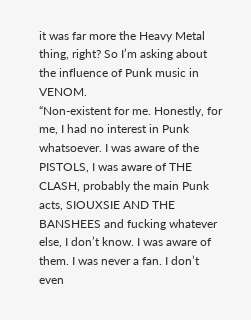it was far more the Heavy Metal thing, right? So I’m asking about the influence of Punk music in VENOM.
“Non-existent for me. Honestly, for me, I had no interest in Punk whatsoever. I was aware of the PISTOLS, I was aware of THE CLASH, probably the main Punk acts, SIOUXSIE AND THE BANSHEES and fucking whatever else, I don’t know. I was aware of them. I was never a fan. I don’t even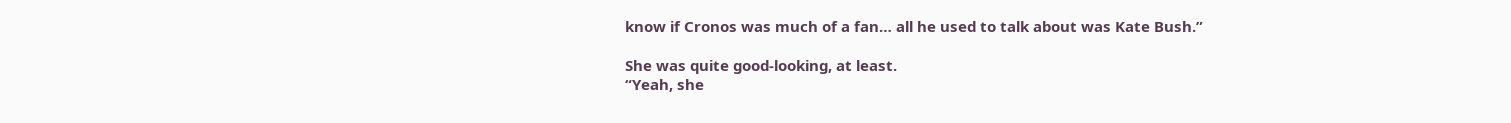know if Cronos was much of a fan… all he used to talk about was Kate Bush.”

She was quite good-looking, at least.
“Yeah, she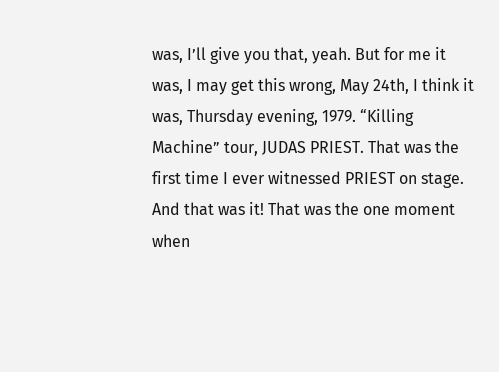was, I’ll give you that, yeah. But for me it was, I may get this wrong, May 24th, I think it was, Thursday evening, 1979. “Killing Machine” tour, JUDAS PRIEST. That was the first time I ever witnessed PRIEST on stage. And that was it! That was the one moment when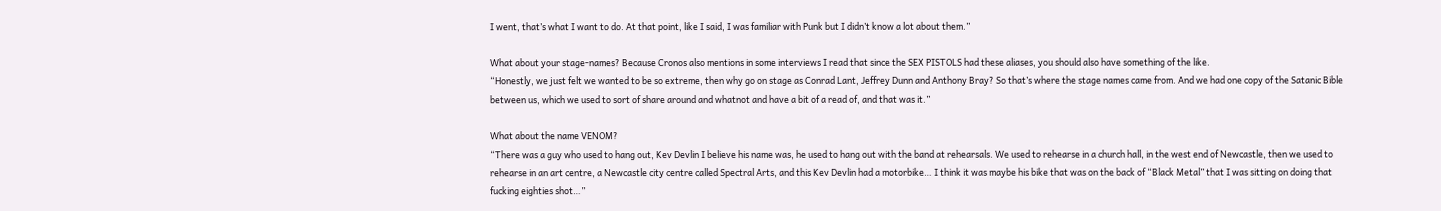I went, that’s what I want to do. At that point, like I said, I was familiar with Punk but I didn’t know a lot about them.”

What about your stage-names? Because Cronos also mentions in some interviews I read that since the SEX PISTOLS had these aliases, you should also have something of the like.
“Honestly, we just felt we wanted to be so extreme, then why go on stage as Conrad Lant, Jeffrey Dunn and Anthony Bray? So that’s where the stage names came from. And we had one copy of the Satanic Bible between us, which we used to sort of share around and whatnot and have a bit of a read of, and that was it.”

What about the name VENOM?
“There was a guy who used to hang out, Kev Devlin I believe his name was, he used to hang out with the band at rehearsals. We used to rehearse in a church hall, in the west end of Newcastle, then we used to rehearse in an art centre, a Newcastle city centre called Spectral Arts, and this Kev Devlin had a motorbike… I think it was maybe his bike that was on the back of “Black Metal” that I was sitting on doing that fucking eighties shot…”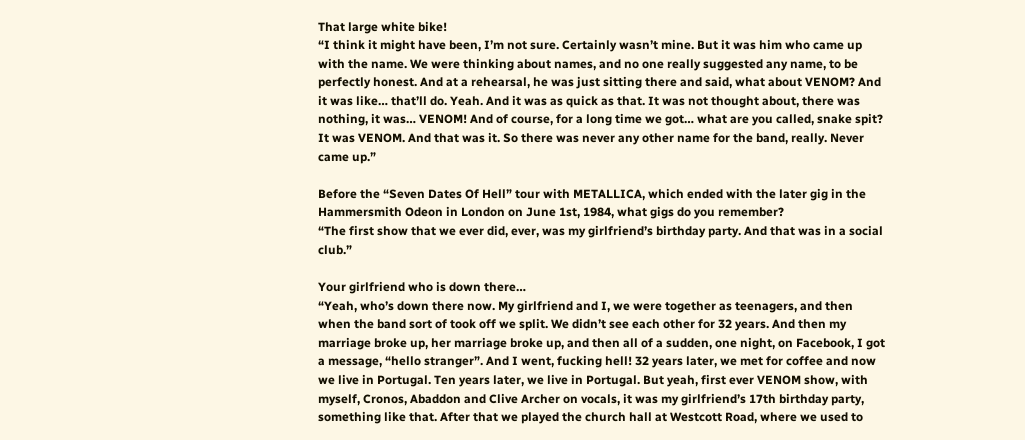That large white bike!
“I think it might have been, I’m not sure. Certainly wasn’t mine. But it was him who came up with the name. We were thinking about names, and no one really suggested any name, to be perfectly honest. And at a rehearsal, he was just sitting there and said, what about VENOM? And it was like… that’ll do. Yeah. And it was as quick as that. It was not thought about, there was nothing, it was… VENOM! And of course, for a long time we got… what are you called, snake spit? It was VENOM. And that was it. So there was never any other name for the band, really. Never came up.”

Before the “Seven Dates Of Hell” tour with METALLICA, which ended with the later gig in the Hammersmith Odeon in London on June 1st, 1984, what gigs do you remember?
“The first show that we ever did, ever, was my girlfriend’s birthday party. And that was in a social club.”

Your girlfriend who is down there…
“Yeah, who’s down there now. My girlfriend and I, we were together as teenagers, and then when the band sort of took off we split. We didn’t see each other for 32 years. And then my marriage broke up, her marriage broke up, and then all of a sudden, one night, on Facebook, I got a message, “hello stranger”. And I went, fucking hell! 32 years later, we met for coffee and now we live in Portugal. Ten years later, we live in Portugal. But yeah, first ever VENOM show, with myself, Cronos, Abaddon and Clive Archer on vocals, it was my girlfriend’s 17th birthday party, something like that. After that we played the church hall at Westcott Road, where we used to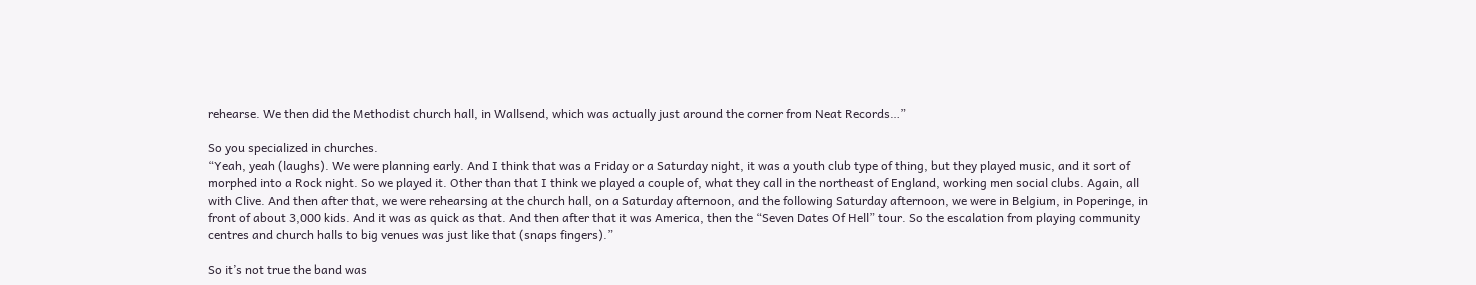rehearse. We then did the Methodist church hall, in Wallsend, which was actually just around the corner from Neat Records…”

So you specialized in churches.
“Yeah, yeah (laughs). We were planning early. And I think that was a Friday or a Saturday night, it was a youth club type of thing, but they played music, and it sort of morphed into a Rock night. So we played it. Other than that I think we played a couple of, what they call in the northeast of England, working men social clubs. Again, all with Clive. And then after that, we were rehearsing at the church hall, on a Saturday afternoon, and the following Saturday afternoon, we were in Belgium, in Poperinge, in front of about 3,000 kids. And it was as quick as that. And then after that it was America, then the “Seven Dates Of Hell” tour. So the escalation from playing community centres and church halls to big venues was just like that (snaps fingers).”

So it’s not true the band was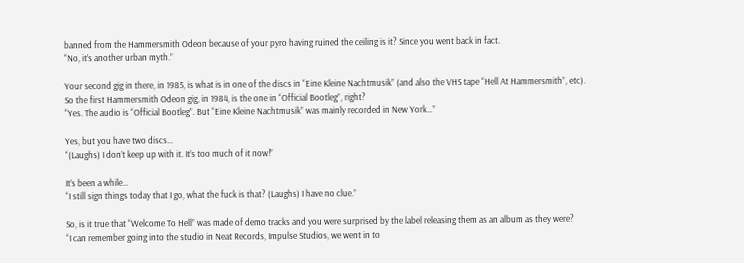banned from the Hammersmith Odeon because of your pyro having ruined the ceiling is it? Since you went back in fact.
“No, it’s another urban myth.”

Your second gig in there, in 1985, is what is in one of the discs in “Eine Kleine Nachtmusik” (and also the VHS tape “Hell At Hammersmith”, etc). So the first Hammersmith Odeon gig, in 1984, is the one in “Official Bootleg”, right?
“Yes. The audio is “Official Bootleg”. But “Eine Kleine Nachtmusik” was mainly recorded in New York…”

Yes, but you have two discs…
“(Laughs) I don’t keep up with it. It’s too much of it now!”

It’s been a while…
“I still sign things today that I go, what the fuck is that? (Laughs) I have no clue.”

So, is it true that “Welcome To Hell” was made of demo tracks and you were surprised by the label releasing them as an album as they were?
“I can remember going into the studio in Neat Records, Impulse Studios, we went in to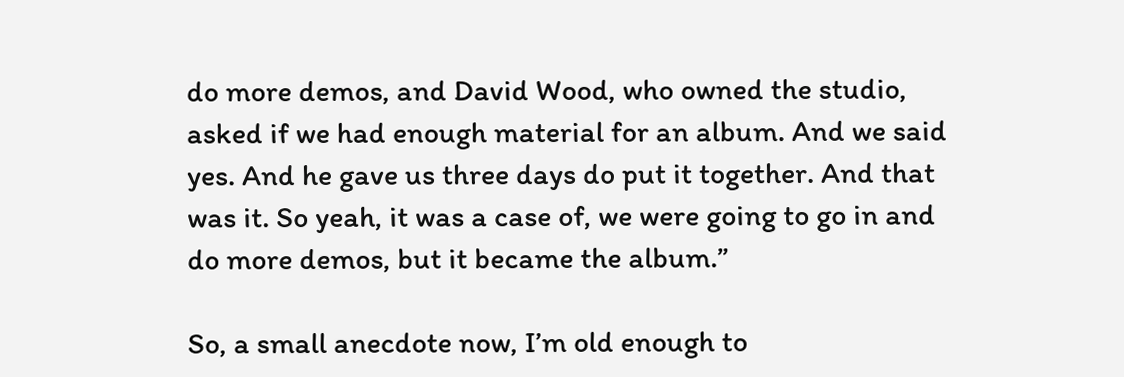do more demos, and David Wood, who owned the studio, asked if we had enough material for an album. And we said yes. And he gave us three days do put it together. And that was it. So yeah, it was a case of, we were going to go in and do more demos, but it became the album.”

So, a small anecdote now, I’m old enough to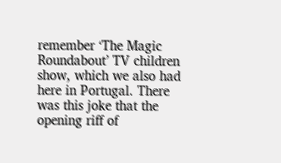remember ‘The Magic Roundabout’ TV children show, which we also had here in Portugal. There was this joke that the opening riff of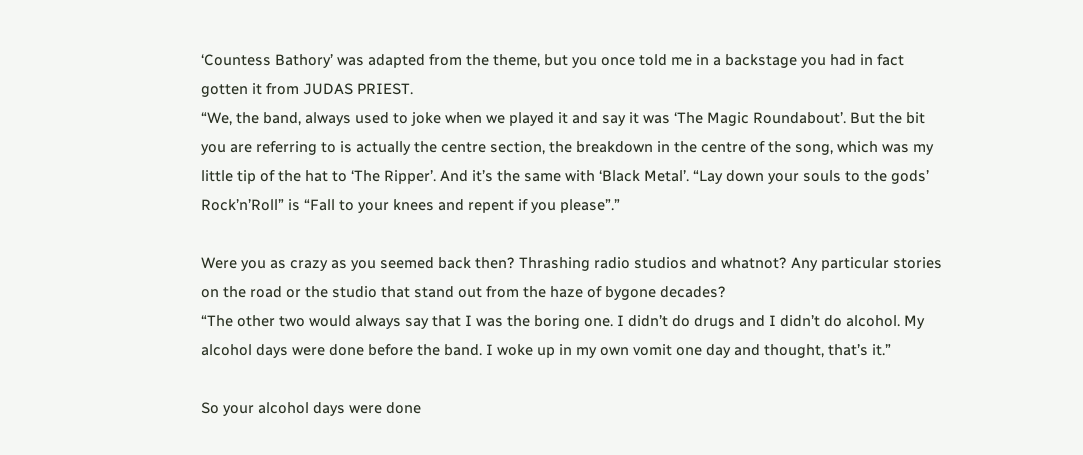‘Countess Bathory’ was adapted from the theme, but you once told me in a backstage you had in fact gotten it from JUDAS PRIEST.
“We, the band, always used to joke when we played it and say it was ‘The Magic Roundabout’. But the bit you are referring to is actually the centre section, the breakdown in the centre of the song, which was my little tip of the hat to ‘The Ripper’. And it’s the same with ‘Black Metal’. “Lay down your souls to the gods’ Rock’n’Roll” is “Fall to your knees and repent if you please”.”

Were you as crazy as you seemed back then? Thrashing radio studios and whatnot? Any particular stories on the road or the studio that stand out from the haze of bygone decades?
“The other two would always say that I was the boring one. I didn’t do drugs and I didn’t do alcohol. My alcohol days were done before the band. I woke up in my own vomit one day and thought, that’s it.”

So your alcohol days were done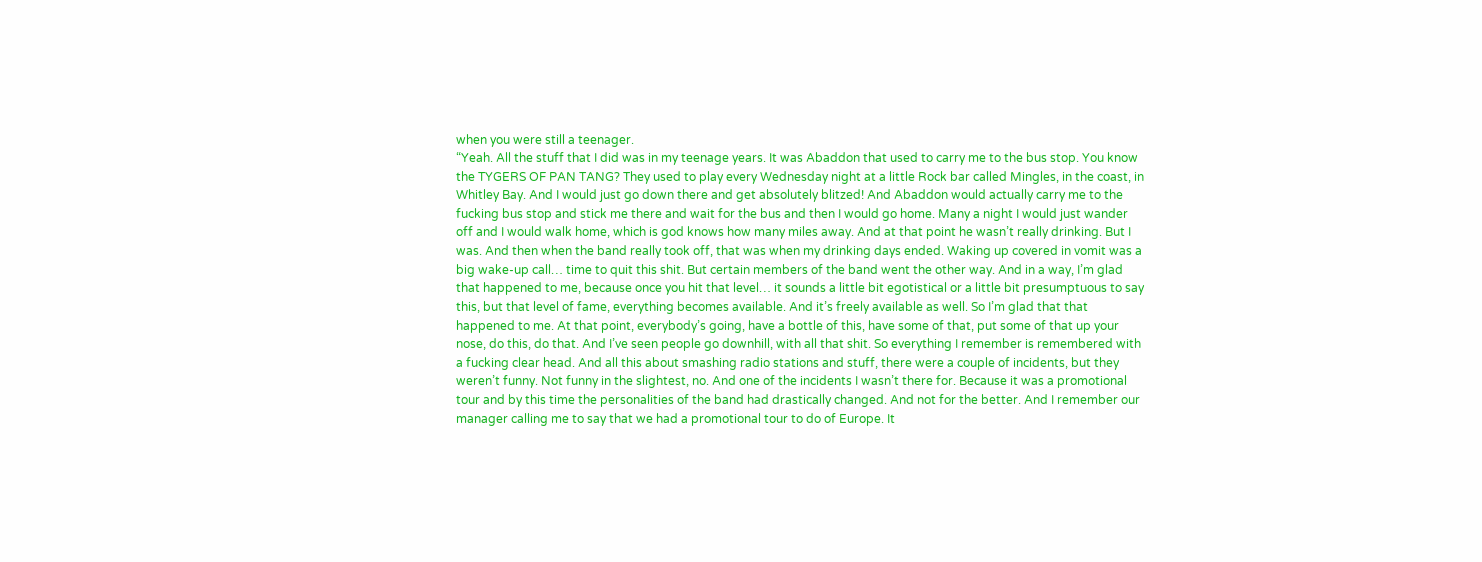when you were still a teenager.
“Yeah. All the stuff that I did was in my teenage years. It was Abaddon that used to carry me to the bus stop. You know the TYGERS OF PAN TANG? They used to play every Wednesday night at a little Rock bar called Mingles, in the coast, in Whitley Bay. And I would just go down there and get absolutely blitzed! And Abaddon would actually carry me to the fucking bus stop and stick me there and wait for the bus and then I would go home. Many a night I would just wander off and I would walk home, which is god knows how many miles away. And at that point he wasn’t really drinking. But I was. And then when the band really took off, that was when my drinking days ended. Waking up covered in vomit was a big wake-up call… time to quit this shit. But certain members of the band went the other way. And in a way, I’m glad that happened to me, because once you hit that level… it sounds a little bit egotistical or a little bit presumptuous to say this, but that level of fame, everything becomes available. And it’s freely available as well. So I’m glad that that happened to me. At that point, everybody’s going, have a bottle of this, have some of that, put some of that up your nose, do this, do that. And I’ve seen people go downhill, with all that shit. So everything I remember is remembered with a fucking clear head. And all this about smashing radio stations and stuff, there were a couple of incidents, but they weren’t funny. Not funny in the slightest, no. And one of the incidents I wasn’t there for. Because it was a promotional tour and by this time the personalities of the band had drastically changed. And not for the better. And I remember our manager calling me to say that we had a promotional tour to do of Europe. It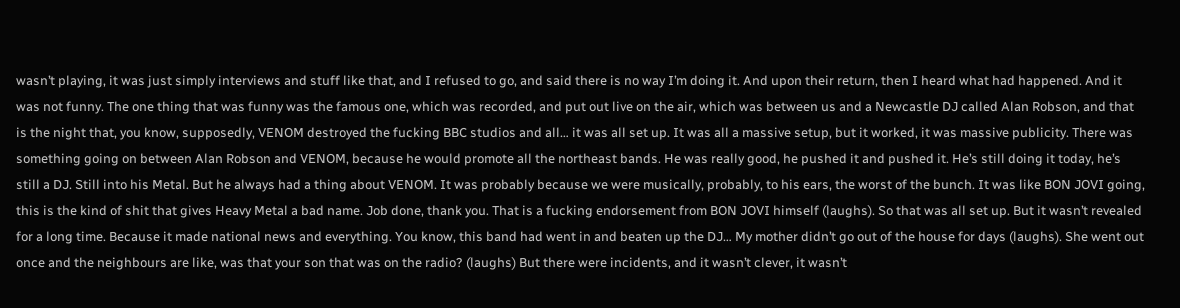wasn’t playing, it was just simply interviews and stuff like that, and I refused to go, and said there is no way I’m doing it. And upon their return, then I heard what had happened. And it was not funny. The one thing that was funny was the famous one, which was recorded, and put out live on the air, which was between us and a Newcastle DJ called Alan Robson, and that is the night that, you know, supposedly, VENOM destroyed the fucking BBC studios and all… it was all set up. It was all a massive setup, but it worked, it was massive publicity. There was something going on between Alan Robson and VENOM, because he would promote all the northeast bands. He was really good, he pushed it and pushed it. He’s still doing it today, he’s still a DJ. Still into his Metal. But he always had a thing about VENOM. It was probably because we were musically, probably, to his ears, the worst of the bunch. It was like BON JOVI going, this is the kind of shit that gives Heavy Metal a bad name. Job done, thank you. That is a fucking endorsement from BON JOVI himself (laughs). So that was all set up. But it wasn’t revealed for a long time. Because it made national news and everything. You know, this band had went in and beaten up the DJ… My mother didn’t go out of the house for days (laughs). She went out once and the neighbours are like, was that your son that was on the radio? (laughs) But there were incidents, and it wasn’t clever, it wasn’t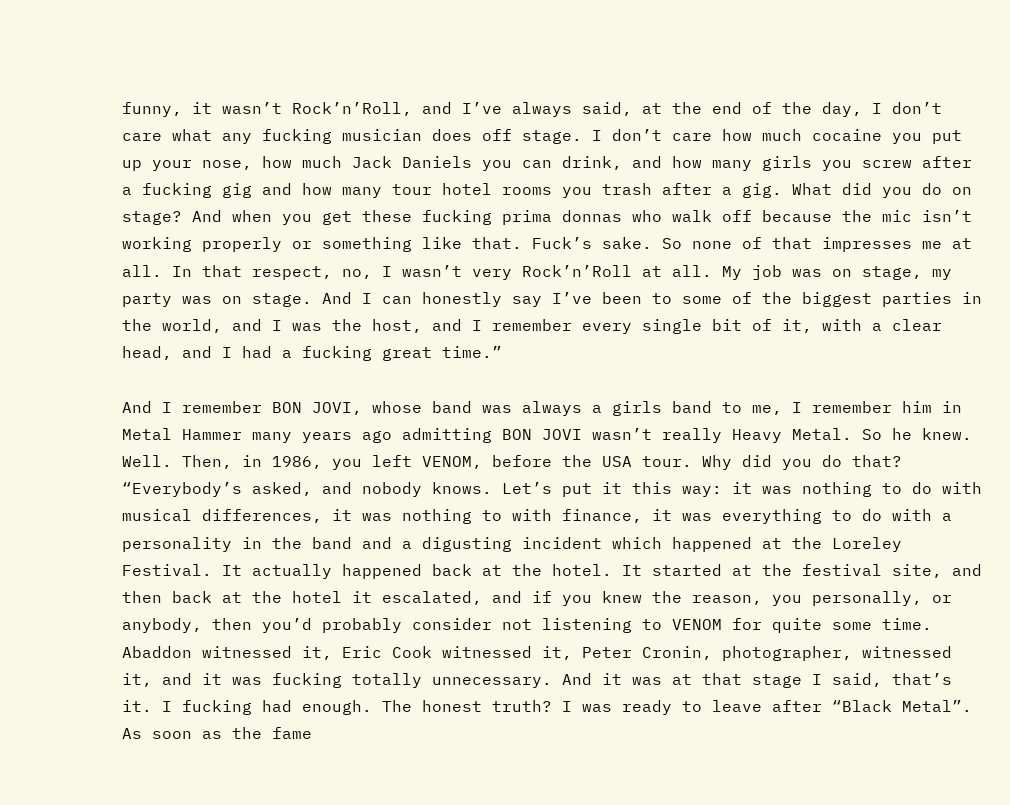funny, it wasn’t Rock’n’Roll, and I’ve always said, at the end of the day, I don’t care what any fucking musician does off stage. I don’t care how much cocaine you put up your nose, how much Jack Daniels you can drink, and how many girls you screw after a fucking gig and how many tour hotel rooms you trash after a gig. What did you do on stage? And when you get these fucking prima donnas who walk off because the mic isn’t working properly or something like that. Fuck’s sake. So none of that impresses me at all. In that respect, no, I wasn’t very Rock’n’Roll at all. My job was on stage, my party was on stage. And I can honestly say I’ve been to some of the biggest parties in the world, and I was the host, and I remember every single bit of it, with a clear head, and I had a fucking great time.”

And I remember BON JOVI, whose band was always a girls band to me, I remember him in Metal Hammer many years ago admitting BON JOVI wasn’t really Heavy Metal. So he knew. Well. Then, in 1986, you left VENOM, before the USA tour. Why did you do that?
“Everybody’s asked, and nobody knows. Let’s put it this way: it was nothing to do with musical differences, it was nothing to with finance, it was everything to do with a personality in the band and a digusting incident which happened at the Loreley Festival. It actually happened back at the hotel. It started at the festival site, and then back at the hotel it escalated, and if you knew the reason, you personally, or anybody, then you’d probably consider not listening to VENOM for quite some time. Abaddon witnessed it, Eric Cook witnessed it, Peter Cronin, photographer, witnessed it, and it was fucking totally unnecessary. And it was at that stage I said, that’s it. I fucking had enough. The honest truth? I was ready to leave after “Black Metal”. As soon as the fame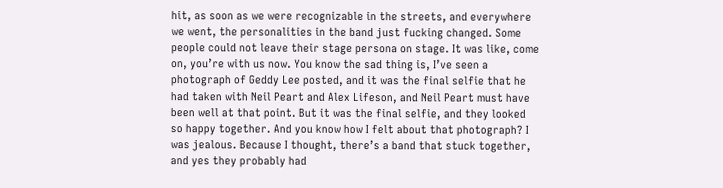hit, as soon as we were recognizable in the streets, and everywhere we went, the personalities in the band just fucking changed. Some people could not leave their stage persona on stage. It was like, come on, you’re with us now. You know the sad thing is, I’ve seen a photograph of Geddy Lee posted, and it was the final selfie that he had taken with Neil Peart and Alex Lifeson, and Neil Peart must have been well at that point. But it was the final selfie, and they looked so happy together. And you know how I felt about that photograph? I was jealous. Because I thought, there’s a band that stuck together, and yes they probably had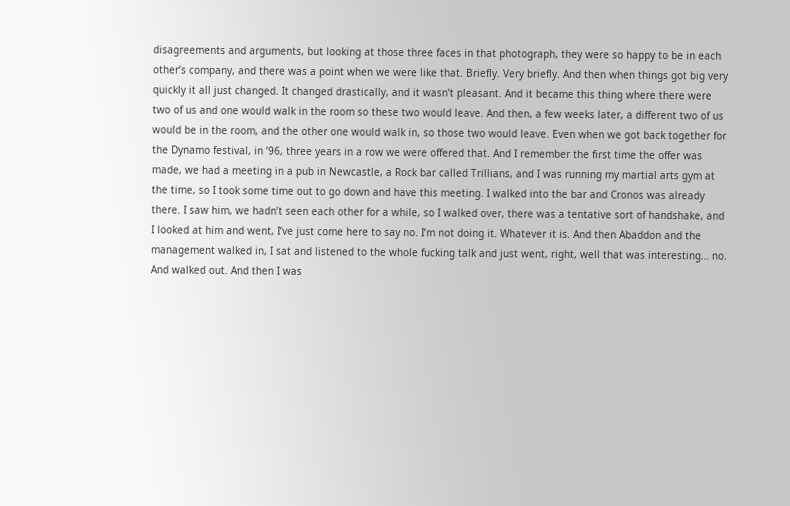disagreements and arguments, but looking at those three faces in that photograph, they were so happy to be in each other’s company, and there was a point when we were like that. Briefly. Very briefly. And then when things got big very quickly it all just changed. It changed drastically, and it wasn’t pleasant. And it became this thing where there were two of us and one would walk in the room so these two would leave. And then, a few weeks later, a different two of us would be in the room, and the other one would walk in, so those two would leave. Even when we got back together for the Dynamo festival, in ’96, three years in a row we were offered that. And I remember the first time the offer was made, we had a meeting in a pub in Newcastle, a Rock bar called Trillians, and I was running my martial arts gym at the time, so I took some time out to go down and have this meeting. I walked into the bar and Cronos was already there. I saw him, we hadn’t seen each other for a while, so I walked over, there was a tentative sort of handshake, and I looked at him and went, I’ve just come here to say no. I’m not doing it. Whatever it is. And then Abaddon and the management walked in, I sat and listened to the whole fucking talk and just went, right, well that was interesting… no. And walked out. And then I was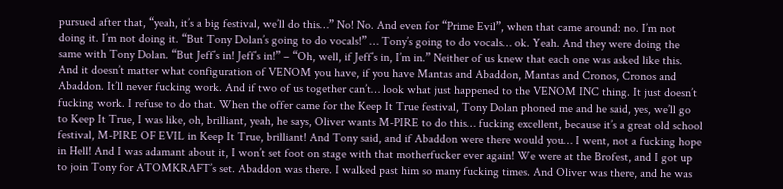pursued after that, “yeah, it’s a big festival, we’ll do this…” No! No. And even for “Prime Evil”, when that came around: no. I’m not doing it. I’m not doing it. “But Tony Dolan’s going to do vocals!” … Tony’s going to do vocals… ok. Yeah. And they were doing the same with Tony Dolan. “But Jeff’s in! Jeff’s in!” – “Oh, well, if Jeff’s in, I’m in.” Neither of us knew that each one was asked like this. And it doesn’t matter what configuration of VENOM you have, if you have Mantas and Abaddon, Mantas and Cronos, Cronos and Abaddon. It’ll never fucking work. And if two of us together can’t… look what just happened to the VENOM INC thing. It just doesn’t fucking work. I refuse to do that. When the offer came for the Keep It True festival, Tony Dolan phoned me and he said, yes, we’ll go to Keep It True, I was like, oh, brilliant, yeah, he says, Oliver wants M-PIRE to do this… fucking excellent, because it’s a great old school festival, M-PIRE OF EVIL in Keep It True, brilliant! And Tony said, and if Abaddon were there would you… I went, not a fucking hope in Hell! And I was adamant about it, I won’t set foot on stage with that motherfucker ever again! We were at the Brofest, and I got up to join Tony for ATOMKRAFT’s set. Abaddon was there. I walked past him so many fucking times. And Oliver was there, and he was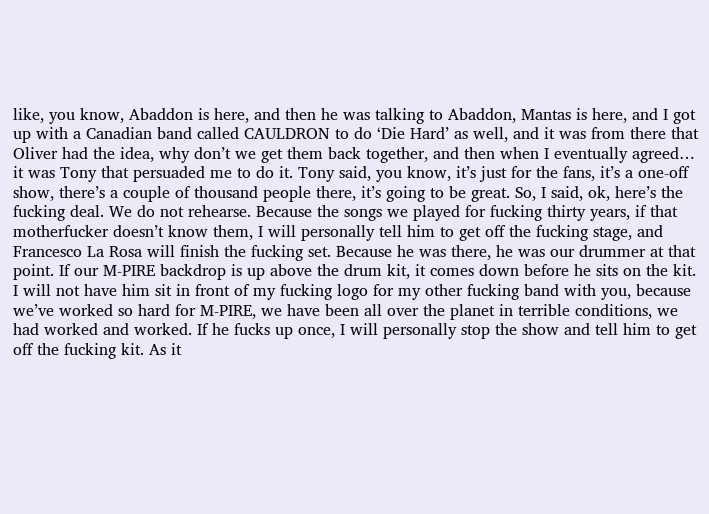like, you know, Abaddon is here, and then he was talking to Abaddon, Mantas is here, and I got up with a Canadian band called CAULDRON to do ‘Die Hard’ as well, and it was from there that Oliver had the idea, why don’t we get them back together, and then when I eventually agreed… it was Tony that persuaded me to do it. Tony said, you know, it’s just for the fans, it’s a one-off show, there’s a couple of thousand people there, it’s going to be great. So, I said, ok, here’s the fucking deal. We do not rehearse. Because the songs we played for fucking thirty years, if that motherfucker doesn’t know them, I will personally tell him to get off the fucking stage, and Francesco La Rosa will finish the fucking set. Because he was there, he was our drummer at that point. If our M-PIRE backdrop is up above the drum kit, it comes down before he sits on the kit. I will not have him sit in front of my fucking logo for my other fucking band with you, because we’ve worked so hard for M-PIRE, we have been all over the planet in terrible conditions, we had worked and worked. If he fucks up once, I will personally stop the show and tell him to get off the fucking kit. As it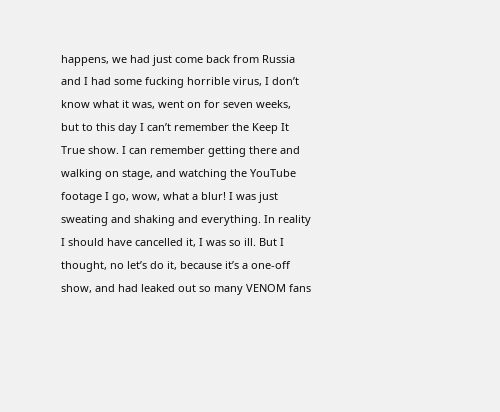happens, we had just come back from Russia and I had some fucking horrible virus, I don’t know what it was, went on for seven weeks, but to this day I can’t remember the Keep It True show. I can remember getting there and walking on stage, and watching the YouTube footage I go, wow, what a blur! I was just sweating and shaking and everything. In reality I should have cancelled it, I was so ill. But I thought, no let’s do it, because it’s a one-off show, and had leaked out so many VENOM fans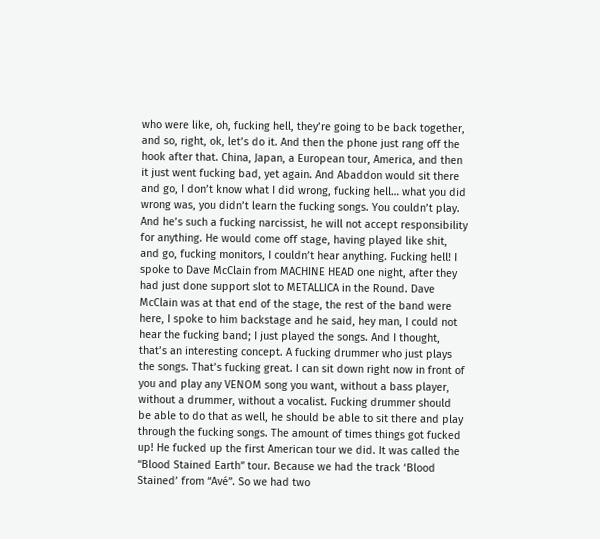who were like, oh, fucking hell, they’re going to be back together, and so, right, ok, let’s do it. And then the phone just rang off the hook after that. China, Japan, a European tour, America, and then it just went fucking bad, yet again. And Abaddon would sit there and go, I don’t know what I did wrong, fucking hell… what you did wrong was, you didn’t learn the fucking songs. You couldn’t play. And he’s such a fucking narcissist, he will not accept responsibility for anything. He would come off stage, having played like shit, and go, fucking monitors, I couldn’t hear anything. Fucking hell! I spoke to Dave McClain from MACHINE HEAD one night, after they had just done support slot to METALLICA in the Round. Dave McClain was at that end of the stage, the rest of the band were here, I spoke to him backstage and he said, hey man, I could not hear the fucking band; I just played the songs. And I thought, that’s an interesting concept. A fucking drummer who just plays the songs. That’s fucking great. I can sit down right now in front of you and play any VENOM song you want, without a bass player, without a drummer, without a vocalist. Fucking drummer should be able to do that as well, he should be able to sit there and play through the fucking songs. The amount of times things got fucked up! He fucked up the first American tour we did. It was called the “Blood Stained Earth” tour. Because we had the track ‘Blood Stained’ from “Avé”. So we had two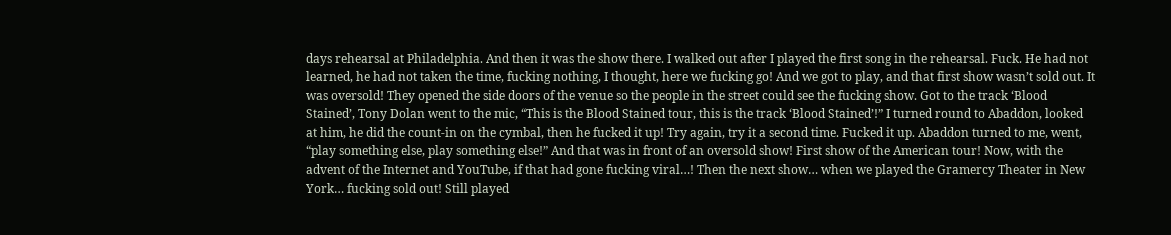days rehearsal at Philadelphia. And then it was the show there. I walked out after I played the first song in the rehearsal. Fuck. He had not learned, he had not taken the time, fucking nothing, I thought, here we fucking go! And we got to play, and that first show wasn’t sold out. It was oversold! They opened the side doors of the venue so the people in the street could see the fucking show. Got to the track ‘Blood Stained’, Tony Dolan went to the mic, “This is the Blood Stained tour, this is the track ‘Blood Stained’!” I turned round to Abaddon, looked at him, he did the count-in on the cymbal, then he fucked it up! Try again, try it a second time. Fucked it up. Abaddon turned to me, went, “play something else, play something else!” And that was in front of an oversold show! First show of the American tour! Now, with the advent of the Internet and YouTube, if that had gone fucking viral…! Then the next show… when we played the Gramercy Theater in New York… fucking sold out! Still played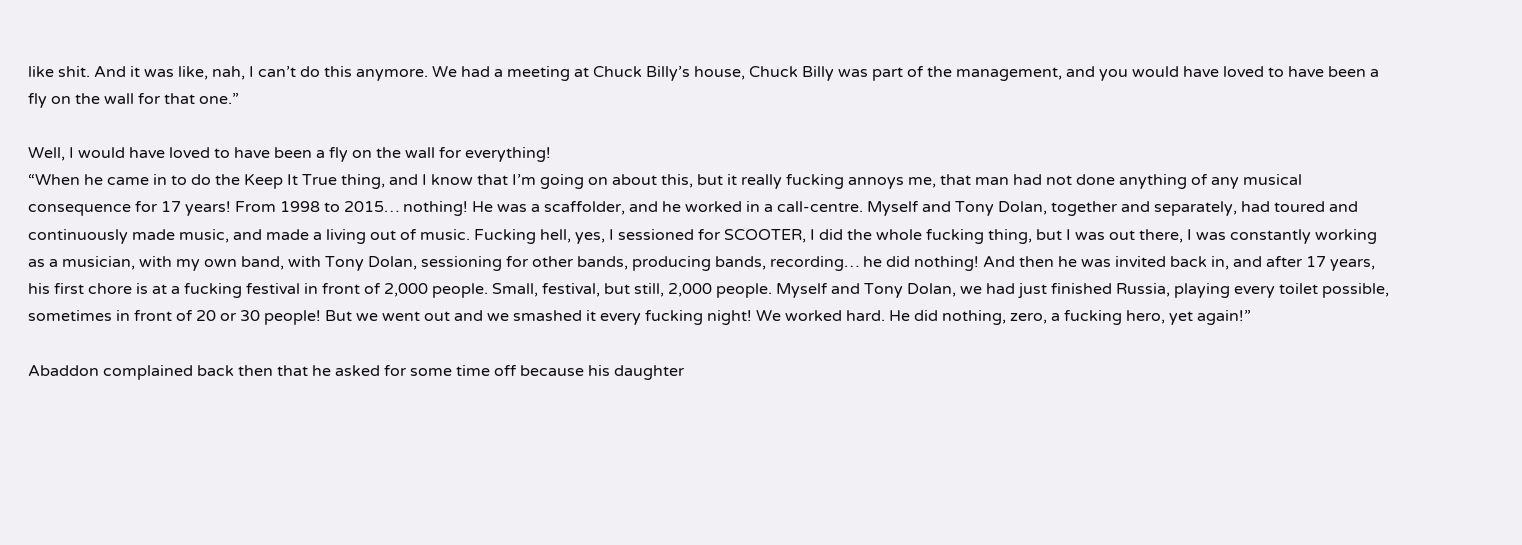like shit. And it was like, nah, I can’t do this anymore. We had a meeting at Chuck Billy’s house, Chuck Billy was part of the management, and you would have loved to have been a fly on the wall for that one.”

Well, I would have loved to have been a fly on the wall for everything!
“When he came in to do the Keep It True thing, and I know that I’m going on about this, but it really fucking annoys me, that man had not done anything of any musical consequence for 17 years! From 1998 to 2015… nothing! He was a scaffolder, and he worked in a call-centre. Myself and Tony Dolan, together and separately, had toured and continuously made music, and made a living out of music. Fucking hell, yes, I sessioned for SCOOTER, I did the whole fucking thing, but I was out there, I was constantly working as a musician, with my own band, with Tony Dolan, sessioning for other bands, producing bands, recording… he did nothing! And then he was invited back in, and after 17 years, his first chore is at a fucking festival in front of 2,000 people. Small, festival, but still, 2,000 people. Myself and Tony Dolan, we had just finished Russia, playing every toilet possible, sometimes in front of 20 or 30 people! But we went out and we smashed it every fucking night! We worked hard. He did nothing, zero, a fucking hero, yet again!”

Abaddon complained back then that he asked for some time off because his daughter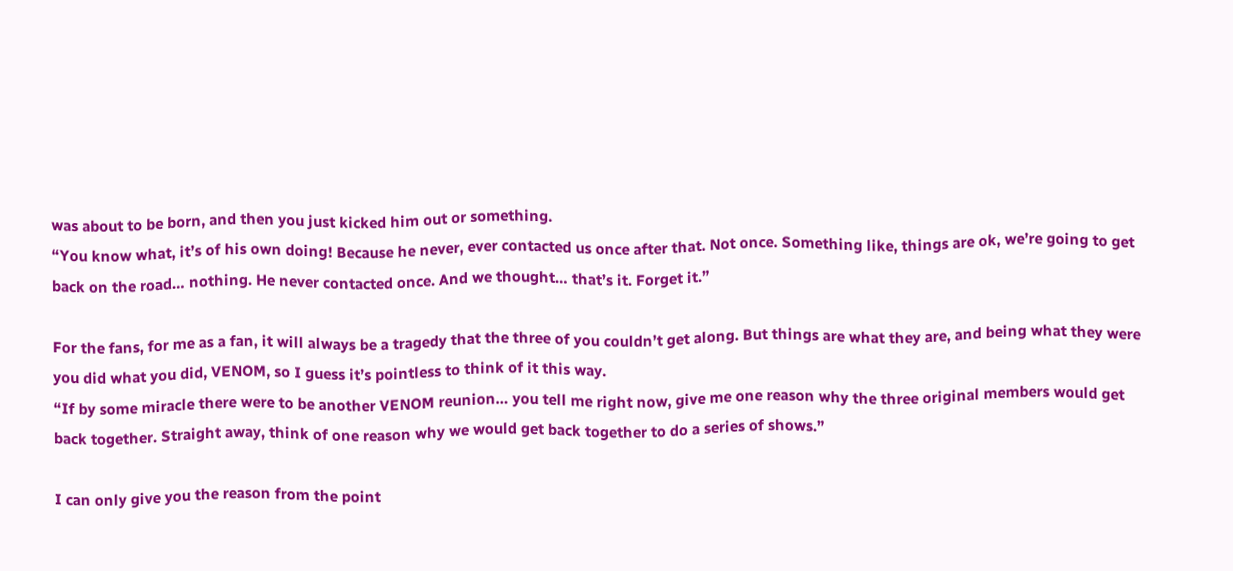was about to be born, and then you just kicked him out or something.
“You know what, it’s of his own doing! Because he never, ever contacted us once after that. Not once. Something like, things are ok, we’re going to get back on the road… nothing. He never contacted once. And we thought… that’s it. Forget it.”

For the fans, for me as a fan, it will always be a tragedy that the three of you couldn’t get along. But things are what they are, and being what they were you did what you did, VENOM, so I guess it’s pointless to think of it this way.
“If by some miracle there were to be another VENOM reunion… you tell me right now, give me one reason why the three original members would get back together. Straight away, think of one reason why we would get back together to do a series of shows.”

I can only give you the reason from the point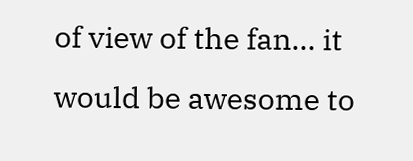of view of the fan… it would be awesome to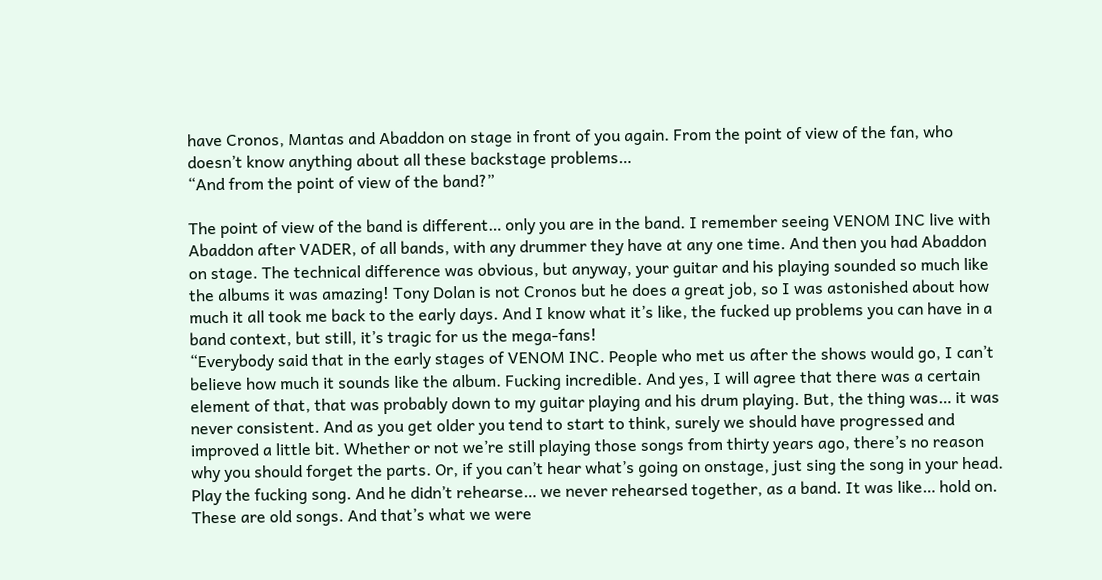have Cronos, Mantas and Abaddon on stage in front of you again. From the point of view of the fan, who doesn’t know anything about all these backstage problems…
“And from the point of view of the band?”

The point of view of the band is different… only you are in the band. I remember seeing VENOM INC live with Abaddon after VADER, of all bands, with any drummer they have at any one time. And then you had Abaddon on stage. The technical difference was obvious, but anyway, your guitar and his playing sounded so much like the albums it was amazing! Tony Dolan is not Cronos but he does a great job, so I was astonished about how much it all took me back to the early days. And I know what it’s like, the fucked up problems you can have in a band context, but still, it’s tragic for us the mega-fans!
“Everybody said that in the early stages of VENOM INC. People who met us after the shows would go, I can’t believe how much it sounds like the album. Fucking incredible. And yes, I will agree that there was a certain element of that, that was probably down to my guitar playing and his drum playing. But, the thing was… it was never consistent. And as you get older you tend to start to think, surely we should have progressed and improved a little bit. Whether or not we’re still playing those songs from thirty years ago, there’s no reason why you should forget the parts. Or, if you can’t hear what’s going on onstage, just sing the song in your head. Play the fucking song. And he didn’t rehearse… we never rehearsed together, as a band. It was like… hold on. These are old songs. And that’s what we were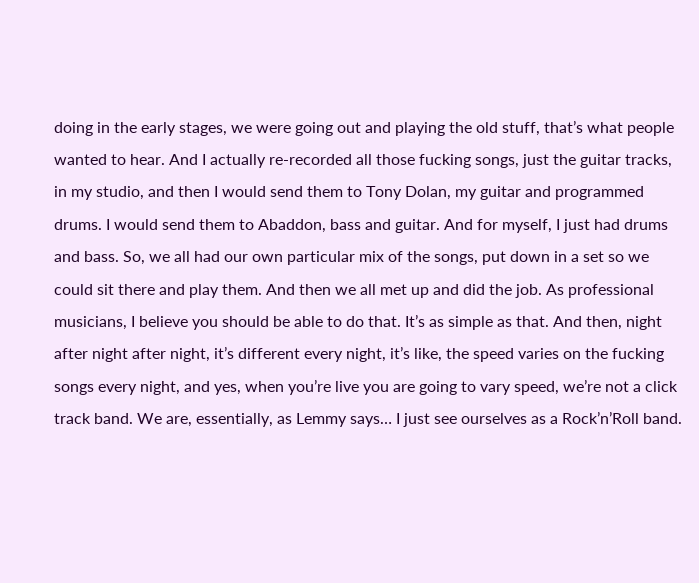doing in the early stages, we were going out and playing the old stuff, that’s what people wanted to hear. And I actually re-recorded all those fucking songs, just the guitar tracks, in my studio, and then I would send them to Tony Dolan, my guitar and programmed drums. I would send them to Abaddon, bass and guitar. And for myself, I just had drums and bass. So, we all had our own particular mix of the songs, put down in a set so we could sit there and play them. And then we all met up and did the job. As professional musicians, I believe you should be able to do that. It’s as simple as that. And then, night after night after night, it’s different every night, it’s like, the speed varies on the fucking songs every night, and yes, when you’re live you are going to vary speed, we’re not a click track band. We are, essentially, as Lemmy says… I just see ourselves as a Rock’n’Roll band.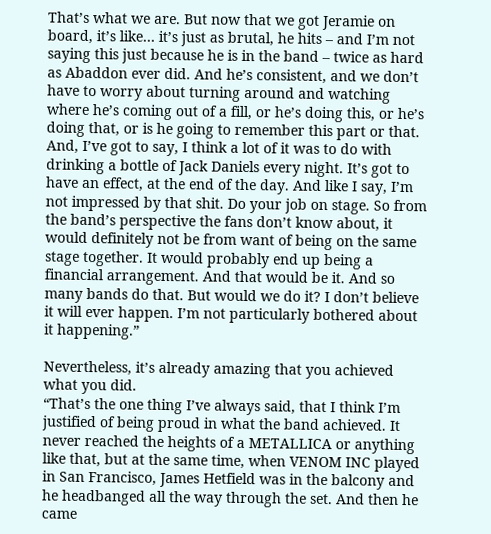That’s what we are. But now that we got Jeramie on board, it’s like… it’s just as brutal, he hits – and I’m not saying this just because he is in the band – twice as hard as Abaddon ever did. And he’s consistent, and we don’t have to worry about turning around and watching where he’s coming out of a fill, or he’s doing this, or he’s doing that, or is he going to remember this part or that. And, I’ve got to say, I think a lot of it was to do with drinking a bottle of Jack Daniels every night. It’s got to have an effect, at the end of the day. And like I say, I’m not impressed by that shit. Do your job on stage. So from the band’s perspective the fans don’t know about, it would definitely not be from want of being on the same stage together. It would probably end up being a financial arrangement. And that would be it. And so many bands do that. But would we do it? I don’t believe it will ever happen. I’m not particularly bothered about it happening.”

Nevertheless, it’s already amazing that you achieved what you did.
“That’s the one thing I’ve always said, that I think I’m justified of being proud in what the band achieved. It never reached the heights of a METALLICA or anything like that, but at the same time, when VENOM INC played in San Francisco, James Hetfield was in the balcony and he headbanged all the way through the set. And then he came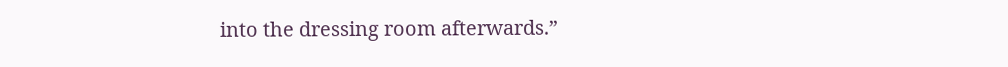into the dressing room afterwards.”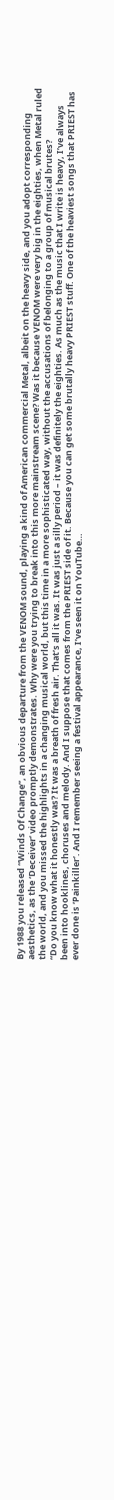By 1988 you released “Winds Of Change”, an obvious departure from the VENOM sound, playing a kind of American commercial Metal, albeit on the heavy side, and you adopt corresponding aesthetics, as the ‘Deceiver’ video promptly demonstrates. Why were you trying to break into this more mainstream scene? Was it because VENOM were very big in the eighties, when Metal ruled the world, and you missed the highlights in a changing musical world, but this time in a more sophisticated way, without the accusations of belonging to a group of musical brutes?
“Do you know what it honestly was? It was a breath of fresh air. That’s all it was. It was just a silly period – it was definitely the eighties. As much as the music that I write is heavy, I’ve always been into hooklines, choruses and melody. And I suppose that comes from the PRIEST side of it. Because you can get some brutally heavy PRIEST stuff. One of the heaviest songs that PRIEST has ever done is ‘Painkiller’. And I remember seeing a festival appearance, I’ve seen it on YouTube…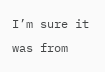I’m sure it was from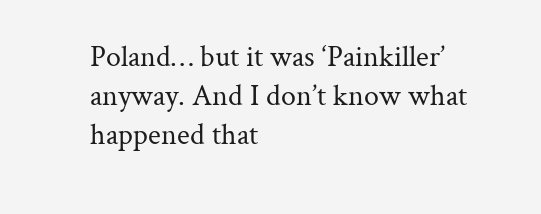Poland… but it was ‘Painkiller’ anyway. And I don’t know what happened that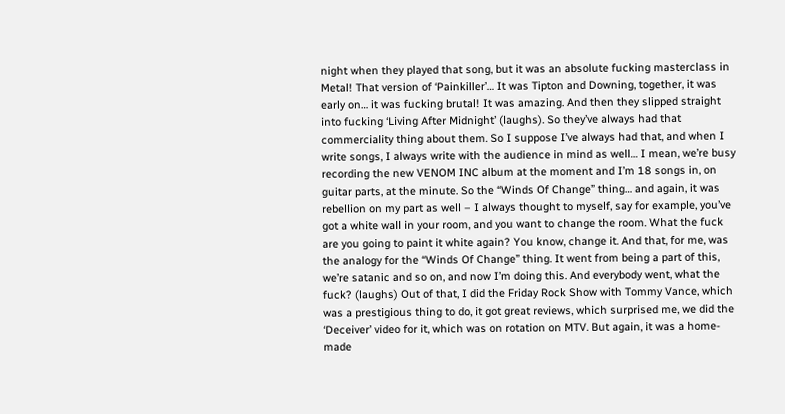night when they played that song, but it was an absolute fucking masterclass in Metal! That version of ‘Painkiller’… It was Tipton and Downing, together, it was early on… it was fucking brutal! It was amazing. And then they slipped straight into fucking ‘Living After Midnight’ (laughs). So they’ve always had that commerciality thing about them. So I suppose I’ve always had that, and when I write songs, I always write with the audience in mind as well… I mean, we’re busy recording the new VENOM INC album at the moment and I’m 18 songs in, on guitar parts, at the minute. So the “Winds Of Change” thing… and again, it was rebellion on my part as well – I always thought to myself, say for example, you’ve got a white wall in your room, and you want to change the room. What the fuck are you going to paint it white again? You know, change it. And that, for me, was the analogy for the “Winds Of Change” thing. It went from being a part of this, we’re satanic and so on, and now I’m doing this. And everybody went, what the fuck? (laughs) Out of that, I did the Friday Rock Show with Tommy Vance, which was a prestigious thing to do, it got great reviews, which surprised me, we did the ‘Deceiver’ video for it, which was on rotation on MTV. But again, it was a home-made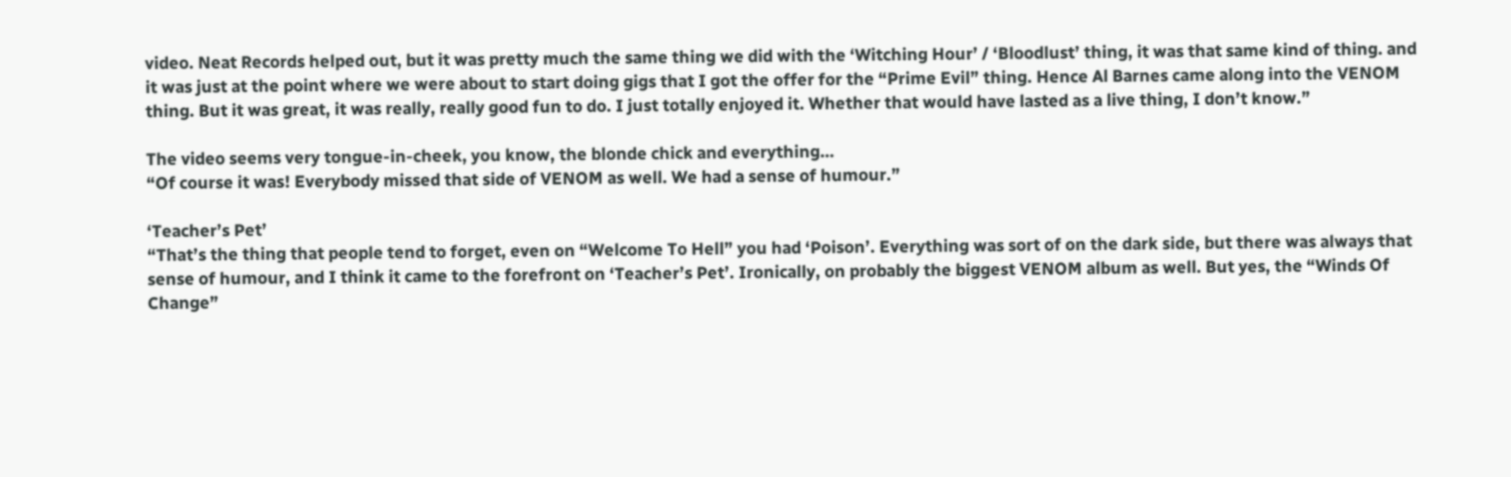video. Neat Records helped out, but it was pretty much the same thing we did with the ‘Witching Hour’ / ‘Bloodlust’ thing, it was that same kind of thing. and it was just at the point where we were about to start doing gigs that I got the offer for the “Prime Evil” thing. Hence Al Barnes came along into the VENOM thing. But it was great, it was really, really good fun to do. I just totally enjoyed it. Whether that would have lasted as a live thing, I don’t know.”

The video seems very tongue-in-cheek, you know, the blonde chick and everything…
“Of course it was! Everybody missed that side of VENOM as well. We had a sense of humour.”

‘Teacher’s Pet’
“That’s the thing that people tend to forget, even on “Welcome To Hell” you had ‘Poison’. Everything was sort of on the dark side, but there was always that sense of humour, and I think it came to the forefront on ‘Teacher’s Pet’. Ironically, on probably the biggest VENOM album as well. But yes, the “Winds Of Change”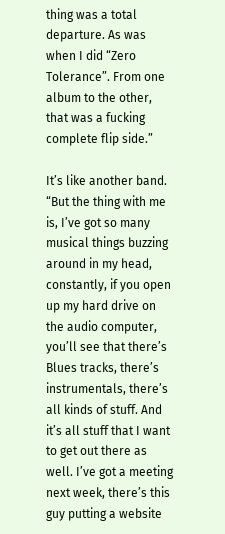thing was a total departure. As was when I did “Zero Tolerance”. From one album to the other, that was a fucking complete flip side.”

It’s like another band.
“But the thing with me is, I’ve got so many musical things buzzing around in my head, constantly, if you open up my hard drive on the audio computer, you’ll see that there’s Blues tracks, there’s instrumentals, there’s all kinds of stuff. And it’s all stuff that I want to get out there as well. I’ve got a meeting next week, there’s this guy putting a website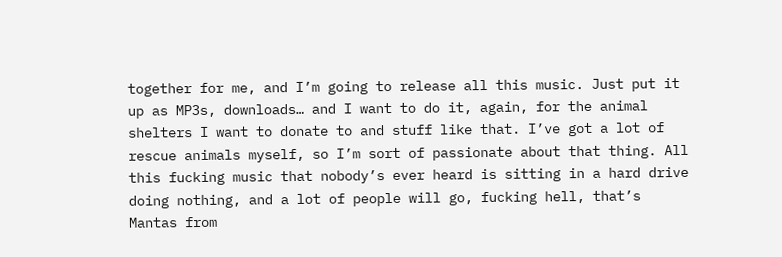together for me, and I’m going to release all this music. Just put it up as MP3s, downloads… and I want to do it, again, for the animal shelters I want to donate to and stuff like that. I’ve got a lot of rescue animals myself, so I’m sort of passionate about that thing. All this fucking music that nobody’s ever heard is sitting in a hard drive doing nothing, and a lot of people will go, fucking hell, that’s Mantas from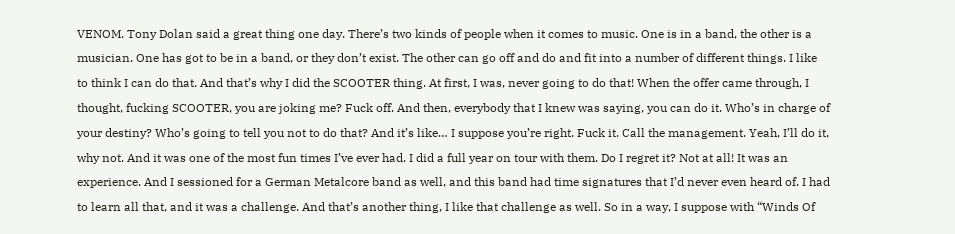VENOM. Tony Dolan said a great thing one day. There’s two kinds of people when it comes to music. One is in a band, the other is a musician. One has got to be in a band, or they don’t exist. The other can go off and do and fit into a number of different things. I like to think I can do that. And that’s why I did the SCOOTER thing. At first, I was, never going to do that! When the offer came through, I thought, fucking SCOOTER, you are joking me? Fuck off. And then, everybody that I knew was saying, you can do it. Who’s in charge of your destiny? Who’s going to tell you not to do that? And it’s like… I suppose you’re right. Fuck it. Call the management. Yeah, I’ll do it, why not. And it was one of the most fun times I’ve ever had. I did a full year on tour with them. Do I regret it? Not at all! It was an experience. And I sessioned for a German Metalcore band as well, and this band had time signatures that I’d never even heard of. I had to learn all that, and it was a challenge. And that’s another thing, I like that challenge as well. So in a way, I suppose with “Winds Of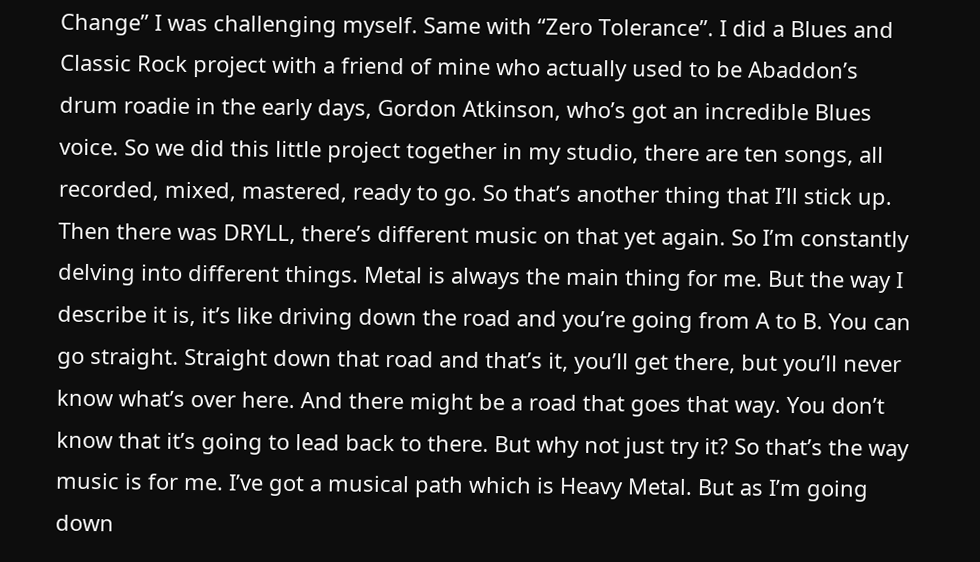Change” I was challenging myself. Same with “Zero Tolerance”. I did a Blues and Classic Rock project with a friend of mine who actually used to be Abaddon’s drum roadie in the early days, Gordon Atkinson, who’s got an incredible Blues voice. So we did this little project together in my studio, there are ten songs, all recorded, mixed, mastered, ready to go. So that’s another thing that I’ll stick up. Then there was DRYLL, there’s different music on that yet again. So I’m constantly delving into different things. Metal is always the main thing for me. But the way I describe it is, it’s like driving down the road and you’re going from A to B. You can go straight. Straight down that road and that’s it, you’ll get there, but you’ll never know what’s over here. And there might be a road that goes that way. You don’t know that it’s going to lead back to there. But why not just try it? So that’s the way music is for me. I’ve got a musical path which is Heavy Metal. But as I’m going down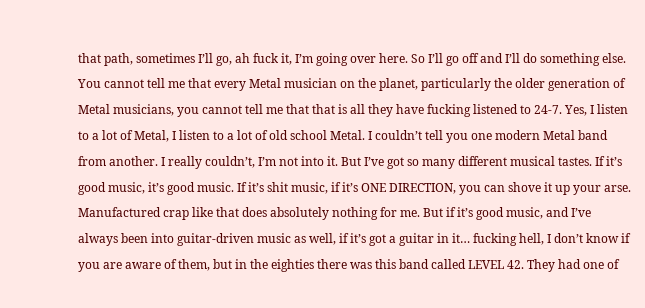that path, sometimes I’ll go, ah fuck it, I’m going over here. So I’ll go off and I’ll do something else. You cannot tell me that every Metal musician on the planet, particularly the older generation of Metal musicians, you cannot tell me that that is all they have fucking listened to 24-7. Yes, I listen to a lot of Metal, I listen to a lot of old school Metal. I couldn’t tell you one modern Metal band from another. I really couldn’t, I’m not into it. But I’ve got so many different musical tastes. If it’s good music, it’s good music. If it’s shit music, if it’s ONE DIRECTION, you can shove it up your arse. Manufactured crap like that does absolutely nothing for me. But if it’s good music, and I’ve always been into guitar-driven music as well, if it’s got a guitar in it… fucking hell, I don’t know if you are aware of them, but in the eighties there was this band called LEVEL 42. They had one of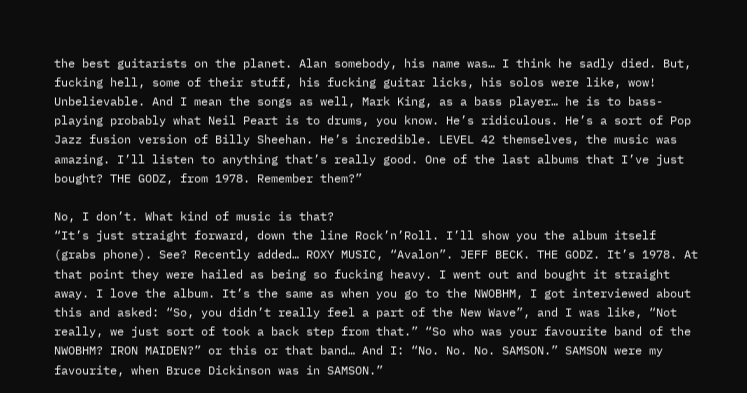the best guitarists on the planet. Alan somebody, his name was… I think he sadly died. But, fucking hell, some of their stuff, his fucking guitar licks, his solos were like, wow! Unbelievable. And I mean the songs as well, Mark King, as a bass player… he is to bass-playing probably what Neil Peart is to drums, you know. He’s ridiculous. He’s a sort of Pop Jazz fusion version of Billy Sheehan. He’s incredible. LEVEL 42 themselves, the music was amazing. I’ll listen to anything that’s really good. One of the last albums that I’ve just bought? THE GODZ, from 1978. Remember them?”

No, I don’t. What kind of music is that?
“It’s just straight forward, down the line Rock’n’Roll. I’ll show you the album itself (grabs phone). See? Recently added… ROXY MUSIC, “Avalon”. JEFF BECK. THE GODZ. It’s 1978. At that point they were hailed as being so fucking heavy. I went out and bought it straight away. I love the album. It’s the same as when you go to the NWOBHM, I got interviewed about this and asked: “So, you didn’t really feel a part of the New Wave”, and I was like, “Not really, we just sort of took a back step from that.” “So who was your favourite band of the NWOBHM? IRON MAIDEN?” or this or that band… And I: “No. No. No. SAMSON.” SAMSON were my favourite, when Bruce Dickinson was in SAMSON.”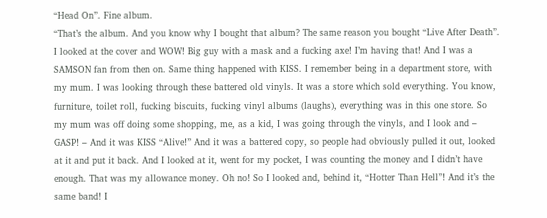“Head On”. Fine album.
“That’s the album. And you know why I bought that album? The same reason you bought “Live After Death”. I looked at the cover and WOW! Big guy with a mask and a fucking axe! I’m having that! And I was a SAMSON fan from then on. Same thing happened with KISS. I remember being in a department store, with my mum. I was looking through these battered old vinyls. It was a store which sold everything. You know, furniture, toilet roll, fucking biscuits, fucking vinyl albums (laughs), everything was in this one store. So my mum was off doing some shopping, me, as a kid, I was going through the vinyls, and I look and – GASP! – And it was KISS “Alive!” And it was a battered copy, so people had obviously pulled it out, looked at it and put it back. And I looked at it, went for my pocket, I was counting the money and I didn’t have enough. That was my allowance money. Oh no! So I looked and, behind it, “Hotter Than Hell”! And it’s the same band! I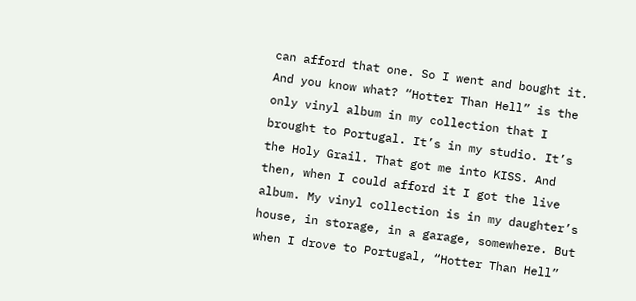can afford that one. So I went and bought it. And you know what? “Hotter Than Hell” is the only vinyl album in my collection that I brought to Portugal. It’s in my studio. It’s the Holy Grail. That got me into KISS. And then, when I could afford it I got the live album. My vinyl collection is in my daughter’s house, in storage, in a garage, somewhere. But when I drove to Portugal, “Hotter Than Hell”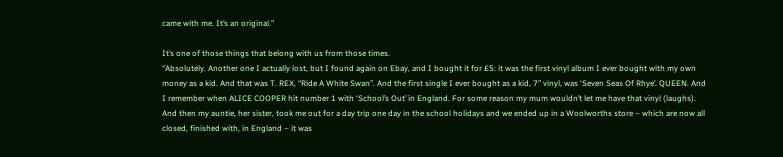came with me. It’s an original.”

It’s one of those things that belong with us from those times.
“Absolutely. Another one I actually lost, but I found again on Ebay, and I bought it for £5: it was the first vinyl album I ever bought with my own money as a kid. And that was T. REX, “Ride A White Swan”. And the first single I ever bought as a kid, 7” vinyl, was ‘Seven Seas Of Rhye’. QUEEN. And I remember when ALICE COOPER hit number 1 with ‘School’s Out’ in England. For some reason my mum wouldn’t let me have that vinyl (laughs). And then my auntie, her sister, took me out for a day trip one day in the school holidays and we ended up in a Woolworths store – which are now all closed, finished with, in England – it was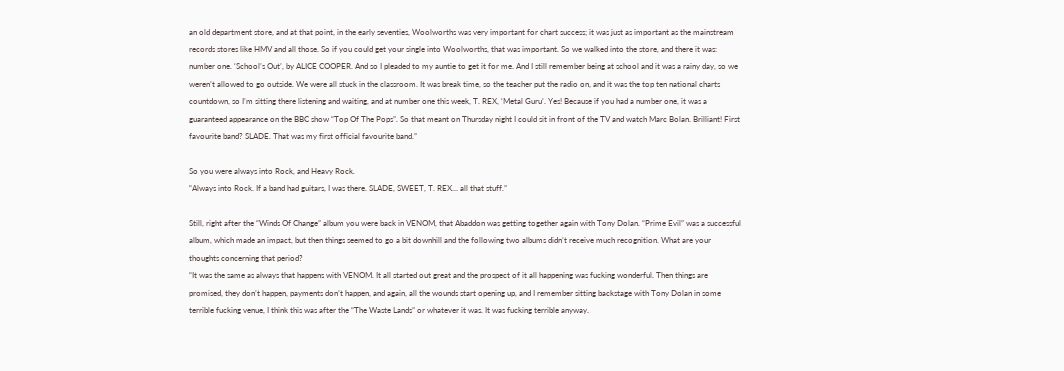an old department store, and at that point, in the early seventies, Woolworths was very important for chart success; it was just as important as the mainstream records stores like HMV and all those. So if you could get your single into Woolworths, that was important. So we walked into the store, and there it was: number one. ‘School’s Out’, by ALICE COOPER. And so I pleaded to my auntie to get it for me. And I still remember being at school and it was a rainy day, so we weren’t allowed to go outside. We were all stuck in the classroom. It was break time, so the teacher put the radio on, and it was the top ten national charts countdown, so I’m sitting there listening and waiting, and at number one this week, T. REX, ‘Metal Guru’. Yes! Because if you had a number one, it was a guaranteed appearance on the BBC show “Top Of The Pops”. So that meant on Thursday night I could sit in front of the TV and watch Marc Bolan. Brilliant! First favourite band? SLADE. That was my first official favourite band.”

So you were always into Rock, and Heavy Rock.
“Always into Rock. If a band had guitars, I was there. SLADE, SWEET, T. REX… all that stuff.”

Still, right after the “Winds Of Change” album you were back in VENOM, that Abaddon was getting together again with Tony Dolan. “Prime Evil” was a successful album, which made an impact, but then things seemed to go a bit downhill and the following two albums didn’t receive much recognition. What are your thoughts concerning that period?
“It was the same as always that happens with VENOM. It all started out great and the prospect of it all happening was fucking wonderful. Then things are promised, they don’t happen, payments don’t happen, and again, all the wounds start opening up, and I remember sitting backstage with Tony Dolan in some terrible fucking venue, I think this was after the “The Waste Lands” or whatever it was. It was fucking terrible anyway.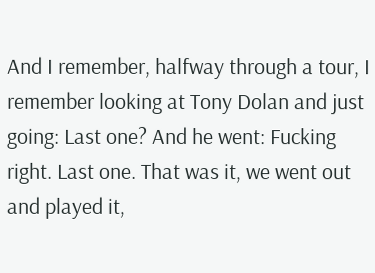And I remember, halfway through a tour, I remember looking at Tony Dolan and just going: Last one? And he went: Fucking right. Last one. That was it, we went out and played it,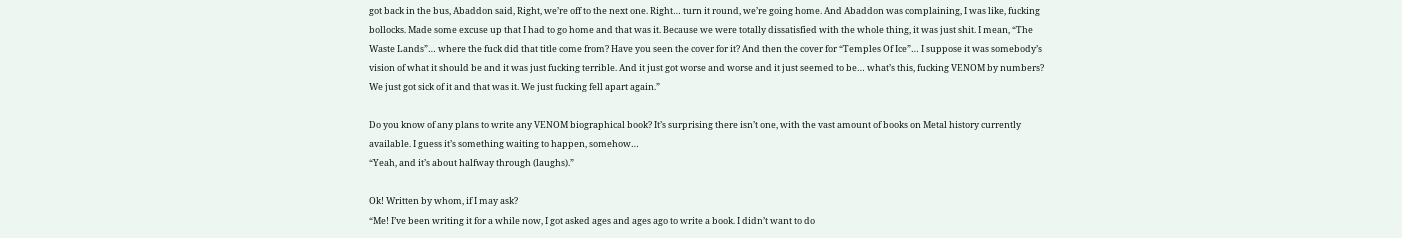got back in the bus, Abaddon said, Right, we’re off to the next one. Right… turn it round, we’re going home. And Abaddon was complaining, I was like, fucking bollocks. Made some excuse up that I had to go home and that was it. Because we were totally dissatisfied with the whole thing, it was just shit. I mean, “The Waste Lands”… where the fuck did that title come from? Have you seen the cover for it? And then the cover for “Temples Of Ice”… I suppose it was somebody’s vision of what it should be and it was just fucking terrible. And it just got worse and worse and it just seemed to be… what’s this, fucking VENOM by numbers? We just got sick of it and that was it. We just fucking fell apart again.”

Do you know of any plans to write any VENOM biographical book? It’s surprising there isn’t one, with the vast amount of books on Metal history currently available. I guess it’s something waiting to happen, somehow…
“Yeah, and it’s about halfway through (laughs).”

Ok! Written by whom, if I may ask?
“Me! I’ve been writing it for a while now, I got asked ages and ages ago to write a book. I didn’t want to do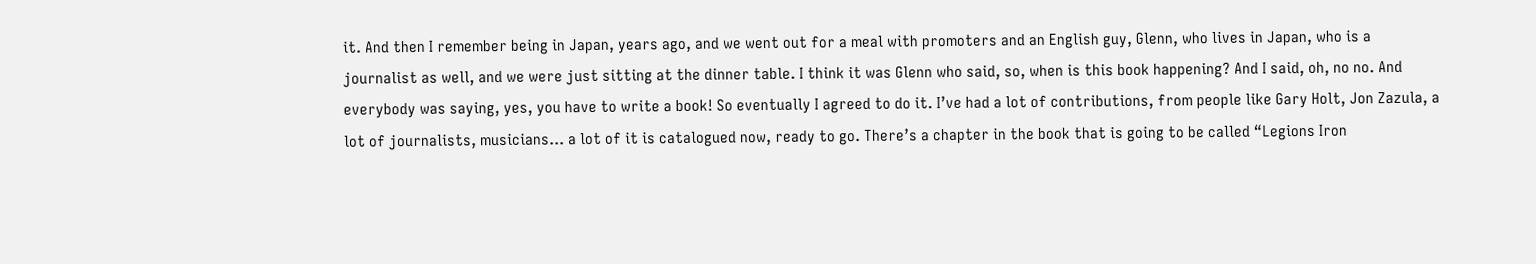it. And then I remember being in Japan, years ago, and we went out for a meal with promoters and an English guy, Glenn, who lives in Japan, who is a journalist as well, and we were just sitting at the dinner table. I think it was Glenn who said, so, when is this book happening? And I said, oh, no no. And everybody was saying, yes, you have to write a book! So eventually I agreed to do it. I’ve had a lot of contributions, from people like Gary Holt, Jon Zazula, a lot of journalists, musicians… a lot of it is catalogued now, ready to go. There’s a chapter in the book that is going to be called “Legions Iron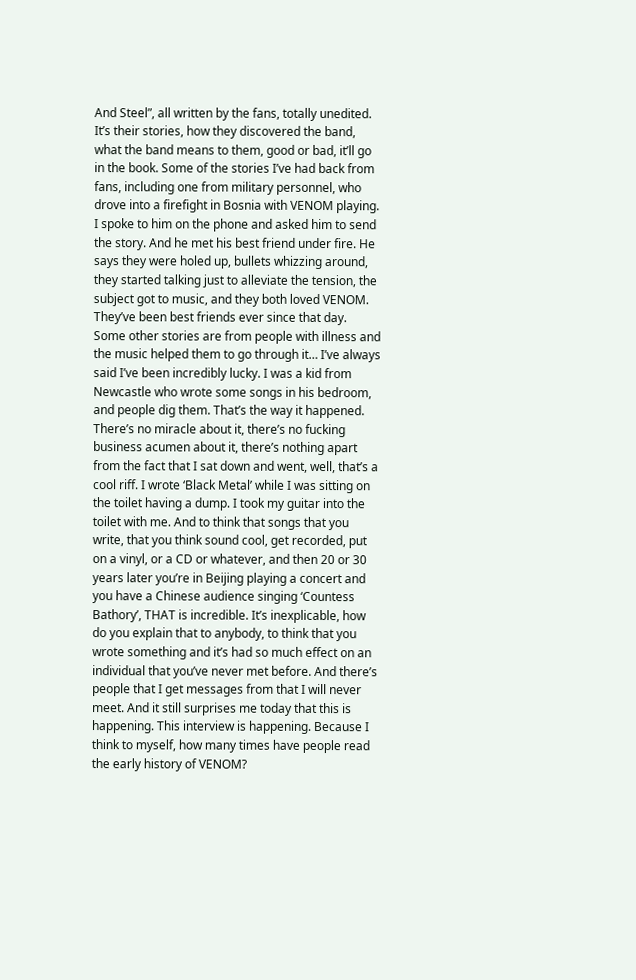And Steel”, all written by the fans, totally unedited. It’s their stories, how they discovered the band, what the band means to them, good or bad, it’ll go in the book. Some of the stories I’ve had back from fans, including one from military personnel, who drove into a firefight in Bosnia with VENOM playing. I spoke to him on the phone and asked him to send the story. And he met his best friend under fire. He says they were holed up, bullets whizzing around, they started talking just to alleviate the tension, the subject got to music, and they both loved VENOM. They’ve been best friends ever since that day. Some other stories are from people with illness and the music helped them to go through it… I’ve always said I’ve been incredibly lucky. I was a kid from Newcastle who wrote some songs in his bedroom, and people dig them. That’s the way it happened. There’s no miracle about it, there’s no fucking business acumen about it, there’s nothing apart from the fact that I sat down and went, well, that’s a cool riff. I wrote ‘Black Metal’ while I was sitting on the toilet having a dump. I took my guitar into the toilet with me. And to think that songs that you write, that you think sound cool, get recorded, put on a vinyl, or a CD or whatever, and then 20 or 30 years later you’re in Beijing playing a concert and you have a Chinese audience singing ‘Countess Bathory’, THAT is incredible. It’s inexplicable, how do you explain that to anybody, to think that you wrote something and it’s had so much effect on an individual that you’ve never met before. And there’s people that I get messages from that I will never meet. And it still surprises me today that this is happening. This interview is happening. Because I think to myself, how many times have people read the early history of VENOM?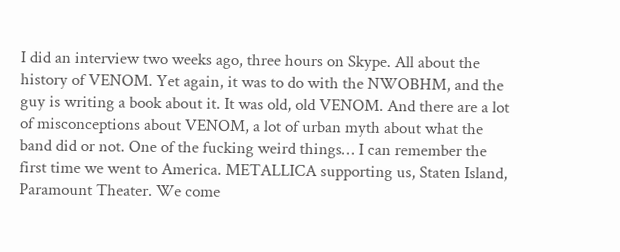I did an interview two weeks ago, three hours on Skype. All about the history of VENOM. Yet again, it was to do with the NWOBHM, and the guy is writing a book about it. It was old, old VENOM. And there are a lot of misconceptions about VENOM, a lot of urban myth about what the band did or not. One of the fucking weird things… I can remember the first time we went to America. METALLICA supporting us, Staten Island, Paramount Theater. We come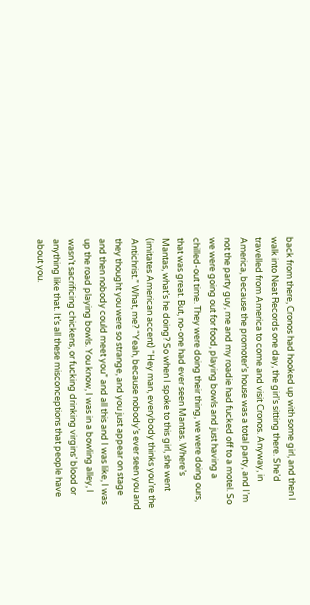back from there, Cronos had hooked up with some girl, and then I walk into Neat Records one day, the girl’s sitting there. She’d travelled from America to come and visit Cronos. Anyway, in America, because the promoter’s house was a total party, and I’m not the party guy, me and my roadie had fucked off to a motel. So we were going out for food, playing bowls and just having a chilled-out time. They were doing their thing, we were doing ours, that was great. But, no-one had ever seen Mantas. Where’s Mantas, what’s he doing? So when I spoke to this girl, she went (imitates American accent) “Hey man, everybody thinks you’re the Antichrist.” What, me? “Yeah, because nobody’s ever seen you and they thought you were so strange, and you just appear on stage and then nobody could meet you” and all this and I was like, I was up the road playing bowls. You know, I was in a bowling alley, I wasn’t sacrificing chickens, or fucking drinking virgins’ blood or anything like that. It’s all these misconceptions that people have about you.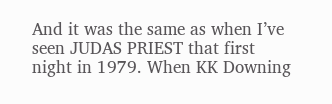And it was the same as when I’ve seen JUDAS PRIEST that first night in 1979. When KK Downing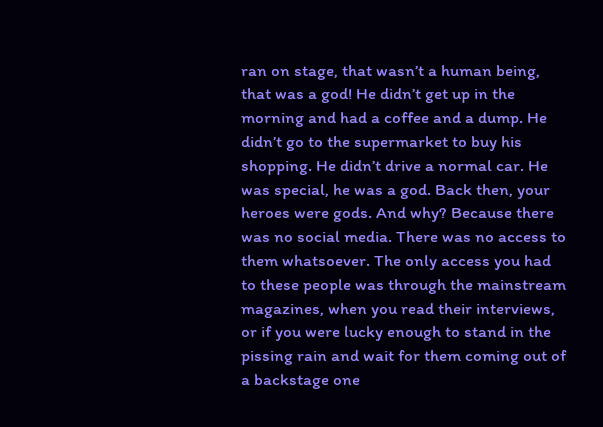ran on stage, that wasn’t a human being, that was a god! He didn’t get up in the morning and had a coffee and a dump. He didn’t go to the supermarket to buy his shopping. He didn’t drive a normal car. He was special, he was a god. Back then, your heroes were gods. And why? Because there was no social media. There was no access to them whatsoever. The only access you had to these people was through the mainstream magazines, when you read their interviews, or if you were lucky enough to stand in the pissing rain and wait for them coming out of a backstage one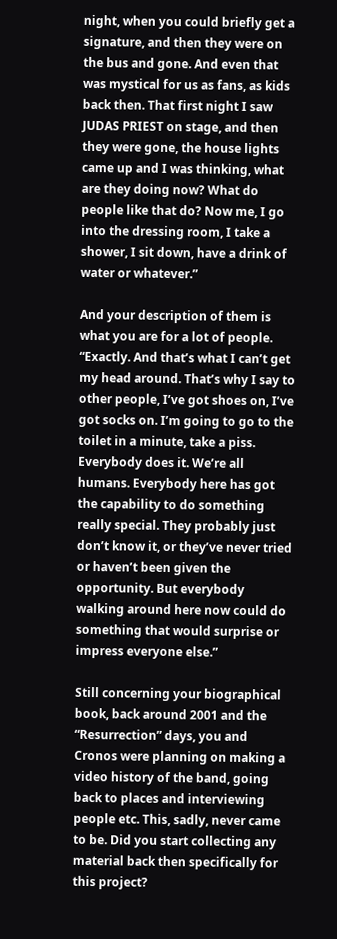night, when you could briefly get a signature, and then they were on the bus and gone. And even that was mystical for us as fans, as kids back then. That first night I saw JUDAS PRIEST on stage, and then they were gone, the house lights came up and I was thinking, what are they doing now? What do people like that do? Now me, I go into the dressing room, I take a shower, I sit down, have a drink of water or whatever.”

And your description of them is what you are for a lot of people.
“Exactly. And that’s what I can’t get my head around. That’s why I say to other people, I’ve got shoes on, I’ve got socks on. I’m going to go to the toilet in a minute, take a piss. Everybody does it. We’re all humans. Everybody here has got the capability to do something really special. They probably just don’t know it, or they’ve never tried or haven’t been given the opportunity. But everybody walking around here now could do something that would surprise or impress everyone else.”

Still concerning your biographical book, back around 2001 and the “Resurrection” days, you and Cronos were planning on making a video history of the band, going back to places and interviewing people etc. This, sadly, never came to be. Did you start collecting any material back then specifically for this project?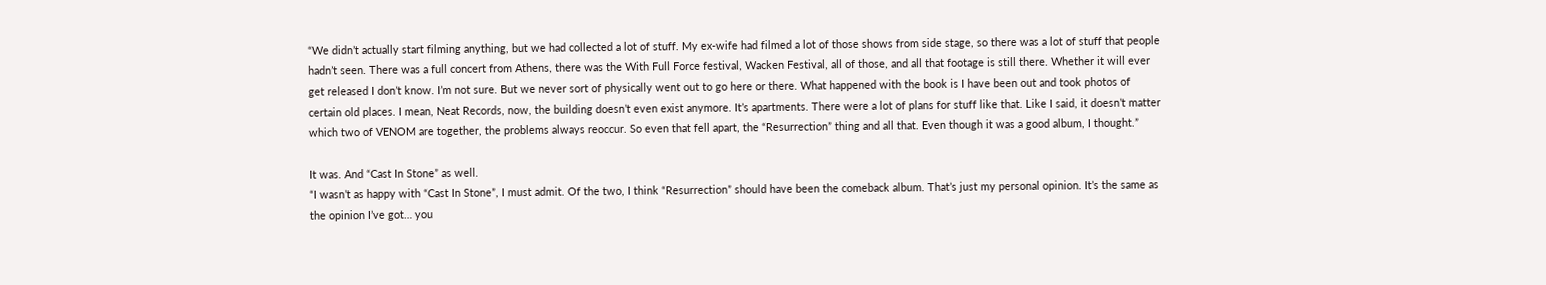“We didn’t actually start filming anything, but we had collected a lot of stuff. My ex-wife had filmed a lot of those shows from side stage, so there was a lot of stuff that people hadn’t seen. There was a full concert from Athens, there was the With Full Force festival, Wacken Festival, all of those, and all that footage is still there. Whether it will ever get released I don’t know. I’m not sure. But we never sort of physically went out to go here or there. What happened with the book is I have been out and took photos of certain old places. I mean, Neat Records, now, the building doesn’t even exist anymore. It’s apartments. There were a lot of plans for stuff like that. Like I said, it doesn’t matter which two of VENOM are together, the problems always reoccur. So even that fell apart, the “Resurrection” thing and all that. Even though it was a good album, I thought.”

It was. And “Cast In Stone” as well.
“I wasn’t as happy with “Cast In Stone”, I must admit. Of the two, I think “Resurrection” should have been the comeback album. That’s just my personal opinion. It’s the same as the opinion I’ve got… you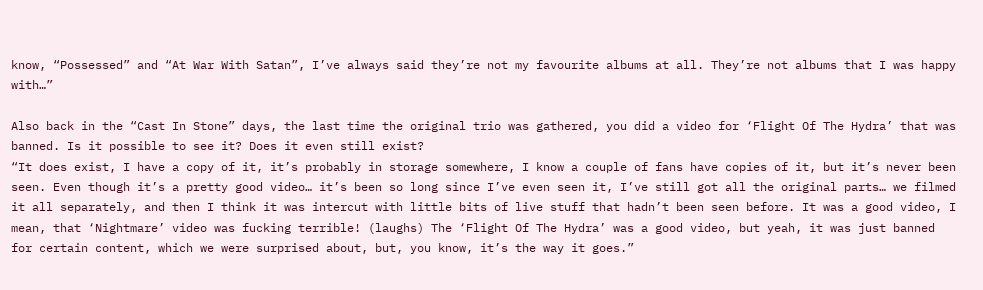know, “Possessed” and “At War With Satan”, I’ve always said they’re not my favourite albums at all. They’re not albums that I was happy with…”

Also back in the “Cast In Stone” days, the last time the original trio was gathered, you did a video for ‘Flight Of The Hydra’ that was banned. Is it possible to see it? Does it even still exist?
“It does exist, I have a copy of it, it’s probably in storage somewhere, I know a couple of fans have copies of it, but it’s never been seen. Even though it’s a pretty good video… it’s been so long since I’ve even seen it, I’ve still got all the original parts… we filmed it all separately, and then I think it was intercut with little bits of live stuff that hadn’t been seen before. It was a good video, I mean, that ‘Nightmare’ video was fucking terrible! (laughs) The ‘Flight Of The Hydra’ was a good video, but yeah, it was just banned for certain content, which we were surprised about, but, you know, it’s the way it goes.”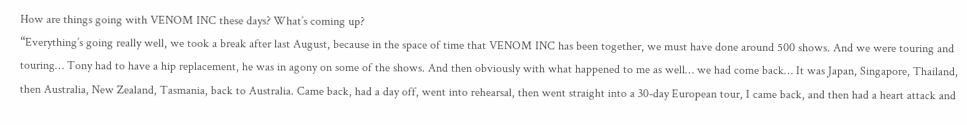How are things going with VENOM INC these days? What’s coming up?
“Everything’s going really well, we took a break after last August, because in the space of time that VENOM INC has been together, we must have done around 500 shows. And we were touring and touring… Tony had to have a hip replacement, he was in agony on some of the shows. And then obviously with what happened to me as well… we had come back… It was Japan, Singapore, Thailand, then Australia, New Zealand, Tasmania, back to Australia. Came back, had a day off, went into rehearsal, then went straight into a 30-day European tour, I came back, and then had a heart attack and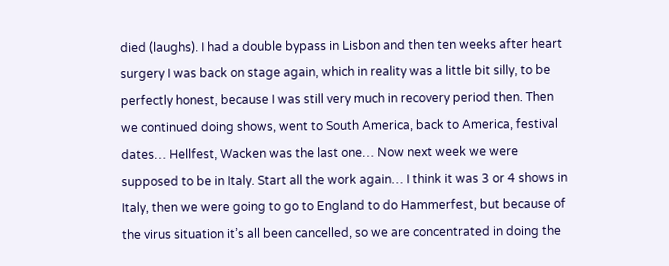died (laughs). I had a double bypass in Lisbon and then ten weeks after heart surgery I was back on stage again, which in reality was a little bit silly, to be perfectly honest, because I was still very much in recovery period then. Then we continued doing shows, went to South America, back to America, festival dates… Hellfest, Wacken was the last one… Now next week we were supposed to be in Italy. Start all the work again… I think it was 3 or 4 shows in Italy, then we were going to go to England to do Hammerfest, but because of the virus situation it’s all been cancelled, so we are concentrated in doing the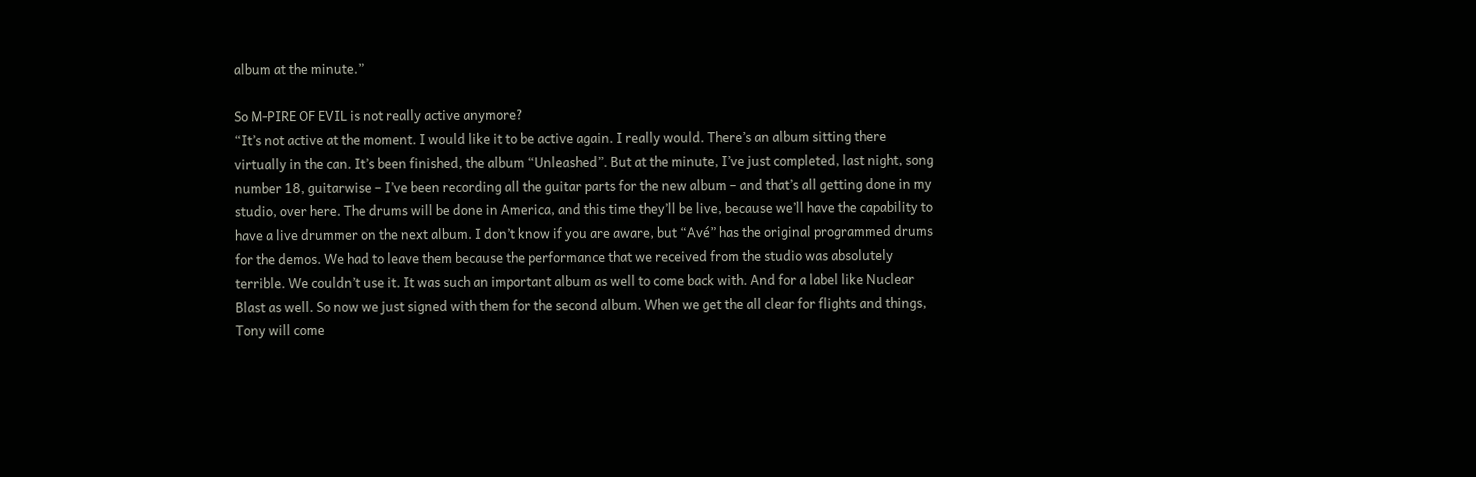album at the minute.”

So M-PIRE OF EVIL is not really active anymore?
“It’s not active at the moment. I would like it to be active again. I really would. There’s an album sitting there virtually in the can. It’s been finished, the album “Unleashed”. But at the minute, I’ve just completed, last night, song number 18, guitarwise – I’ve been recording all the guitar parts for the new album – and that’s all getting done in my studio, over here. The drums will be done in America, and this time they’ll be live, because we’ll have the capability to have a live drummer on the next album. I don’t know if you are aware, but “Avé” has the original programmed drums for the demos. We had to leave them because the performance that we received from the studio was absolutely terrible. We couldn’t use it. It was such an important album as well to come back with. And for a label like Nuclear Blast as well. So now we just signed with them for the second album. When we get the all clear for flights and things, Tony will come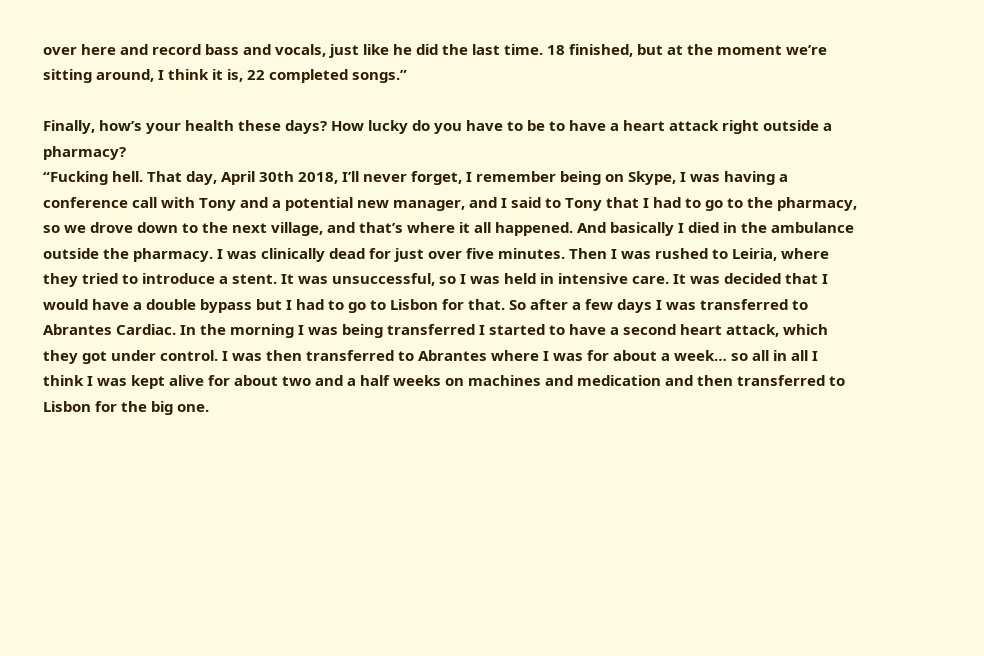over here and record bass and vocals, just like he did the last time. 18 finished, but at the moment we’re sitting around, I think it is, 22 completed songs.”

Finally, how’s your health these days? How lucky do you have to be to have a heart attack right outside a pharmacy?
“Fucking hell. That day, April 30th 2018, I’ll never forget, I remember being on Skype, I was having a conference call with Tony and a potential new manager, and I said to Tony that I had to go to the pharmacy, so we drove down to the next village, and that’s where it all happened. And basically I died in the ambulance outside the pharmacy. I was clinically dead for just over five minutes. Then I was rushed to Leiria, where they tried to introduce a stent. It was unsuccessful, so I was held in intensive care. It was decided that I would have a double bypass but I had to go to Lisbon for that. So after a few days I was transferred to Abrantes Cardiac. In the morning I was being transferred I started to have a second heart attack, which they got under control. I was then transferred to Abrantes where I was for about a week… so all in all I think I was kept alive for about two and a half weeks on machines and medication and then transferred to Lisbon for the big one.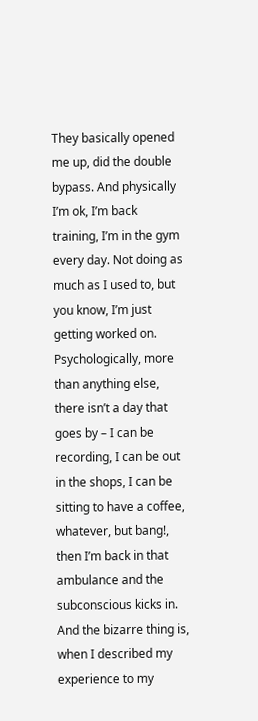They basically opened me up, did the double bypass. And physically I’m ok, I’m back training, I’m in the gym every day. Not doing as much as I used to, but you know, I’m just getting worked on. Psychologically, more than anything else, there isn’t a day that goes by – I can be recording, I can be out in the shops, I can be sitting to have a coffee, whatever, but bang!, then I’m back in that ambulance and the subconscious kicks in. And the bizarre thing is, when I described my experience to my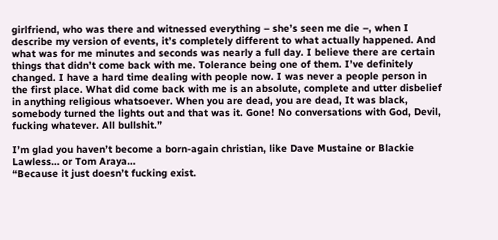girlfriend, who was there and witnessed everything – she’s seen me die –, when I describe my version of events, it’s completely different to what actually happened. And what was for me minutes and seconds was nearly a full day. I believe there are certain things that didn’t come back with me. Tolerance being one of them. I’ve definitely changed. I have a hard time dealing with people now. I was never a people person in the first place. What did come back with me is an absolute, complete and utter disbelief in anything religious whatsoever. When you are dead, you are dead, It was black, somebody turned the lights out and that was it. Gone! No conversations with God, Devil, fucking whatever. All bullshit.”

I’m glad you haven’t become a born-again christian, like Dave Mustaine or Blackie Lawless… or Tom Araya…
“Because it just doesn’t fucking exist.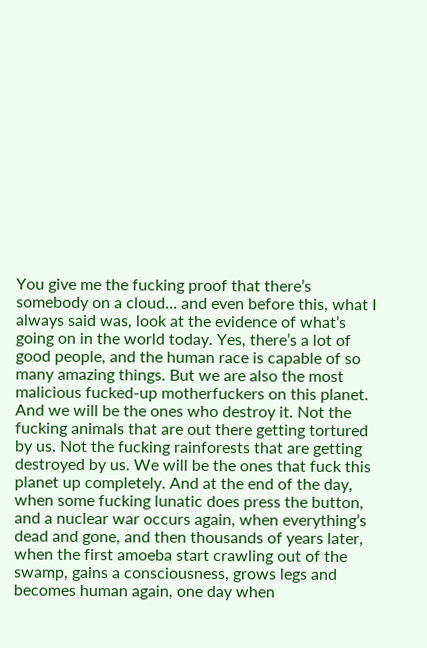You give me the fucking proof that there’s somebody on a cloud… and even before this, what I always said was, look at the evidence of what’s going on in the world today. Yes, there’s a lot of good people, and the human race is capable of so many amazing things. But we are also the most malicious fucked-up motherfuckers on this planet. And we will be the ones who destroy it. Not the fucking animals that are out there getting tortured by us. Not the fucking rainforests that are getting destroyed by us. We will be the ones that fuck this planet up completely. And at the end of the day, when some fucking lunatic does press the button, and a nuclear war occurs again, when everything’s dead and gone, and then thousands of years later, when the first amoeba start crawling out of the swamp, gains a consciousness, grows legs and becomes human again, one day when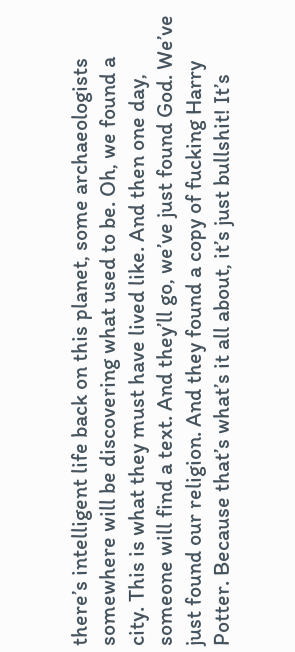there’s intelligent life back on this planet, some archaeologists somewhere will be discovering what used to be. Oh, we found a city. This is what they must have lived like. And then one day, someone will find a text. And they’ll go, we’ve just found God. We’ve just found our religion. And they found a copy of fucking Harry Potter. Because that’s what’s it all about, it’s just bullshit! It’s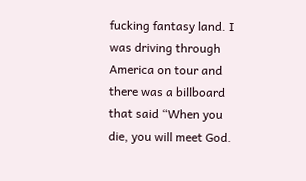fucking fantasy land. I was driving through America on tour and there was a billboard that said “When you die, you will meet God.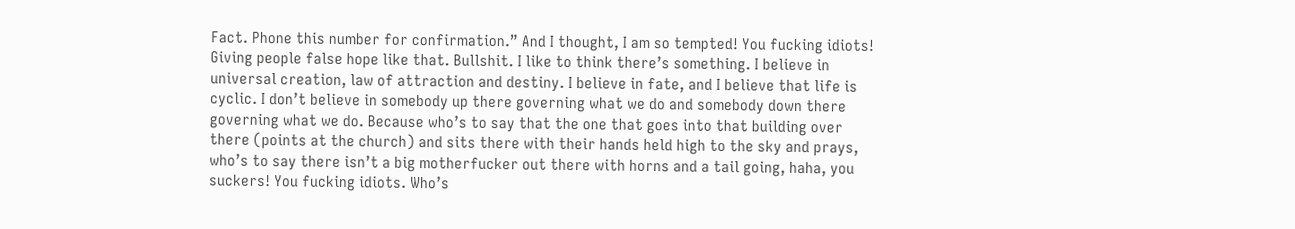Fact. Phone this number for confirmation.” And I thought, I am so tempted! You fucking idiots! Giving people false hope like that. Bullshit. I like to think there’s something. I believe in universal creation, law of attraction and destiny. I believe in fate, and I believe that life is cyclic. I don’t believe in somebody up there governing what we do and somebody down there governing what we do. Because who’s to say that the one that goes into that building over there (points at the church) and sits there with their hands held high to the sky and prays, who’s to say there isn’t a big motherfucker out there with horns and a tail going, haha, you suckers! You fucking idiots. Who’s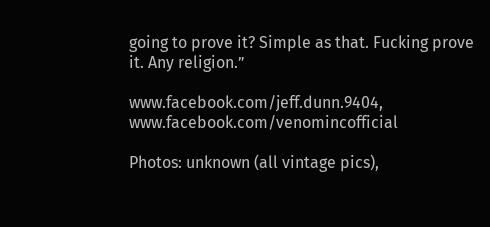going to prove it? Simple as that. Fucking prove it. Any religion.”

www.facebook.com/jeff.dunn.9404, www.facebook.com/venomincofficial

Photos: unknown (all vintage pics),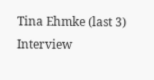Tina Ehmke (last 3)
Interview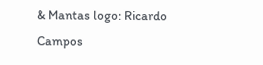& Mantas logo: Ricardo Campos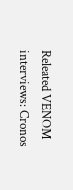Releated VENOM interviews: Cronos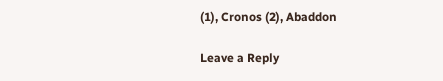(1), Cronos (2), Abaddon

Leave a Reply